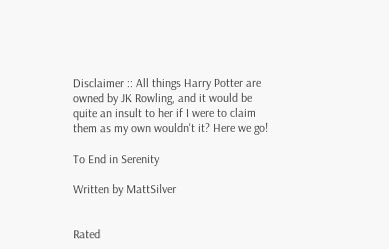Disclaimer :: All things Harry Potter are owned by JK Rowling, and it would be quite an insult to her if I were to claim them as my own wouldn't it? Here we go!

To End in Serenity

Written by MattSilver


Rated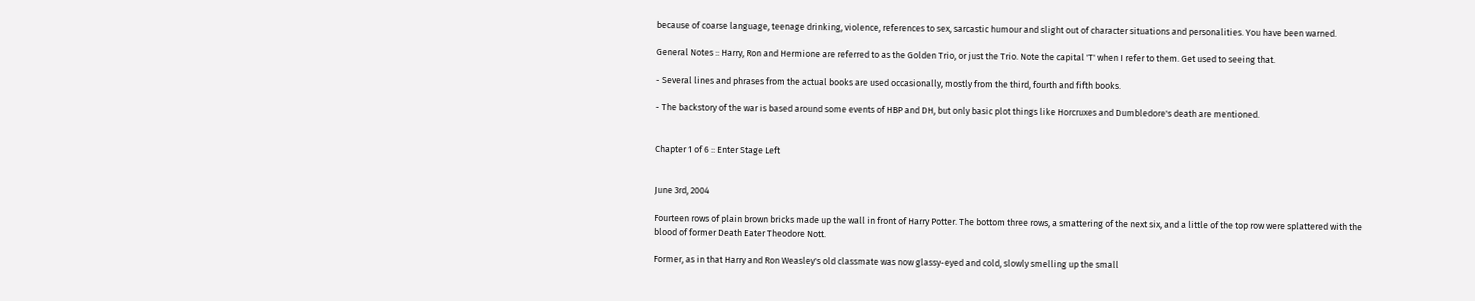because of coarse language, teenage drinking, violence, references to sex, sarcastic humour and slight out of character situations and personalities. You have been warned.

General Notes :: Harry, Ron and Hermione are referred to as the Golden Trio, or just the Trio. Note the capital 'T' when I refer to them. Get used to seeing that.

- Several lines and phrases from the actual books are used occasionally, mostly from the third, fourth and fifth books.

- The backstory of the war is based around some events of HBP and DH, but only basic plot things like Horcruxes and Dumbledore's death are mentioned.


Chapter 1 of 6 :: Enter Stage Left


June 3rd, 2004

Fourteen rows of plain brown bricks made up the wall in front of Harry Potter. The bottom three rows, a smattering of the next six, and a little of the top row were splattered with the blood of former Death Eater Theodore Nott.

Former, as in that Harry and Ron Weasley's old classmate was now glassy-eyed and cold, slowly smelling up the small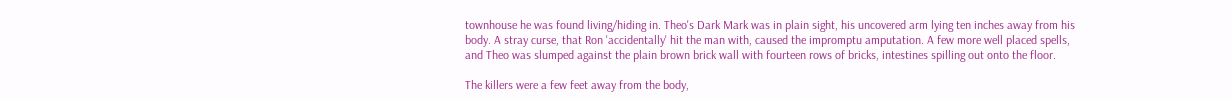townhouse he was found living/hiding in. Theo's Dark Mark was in plain sight, his uncovered arm lying ten inches away from his body. A stray curse, that Ron 'accidentally' hit the man with, caused the impromptu amputation. A few more well placed spells, and Theo was slumped against the plain brown brick wall with fourteen rows of bricks, intestines spilling out onto the floor.

The killers were a few feet away from the body,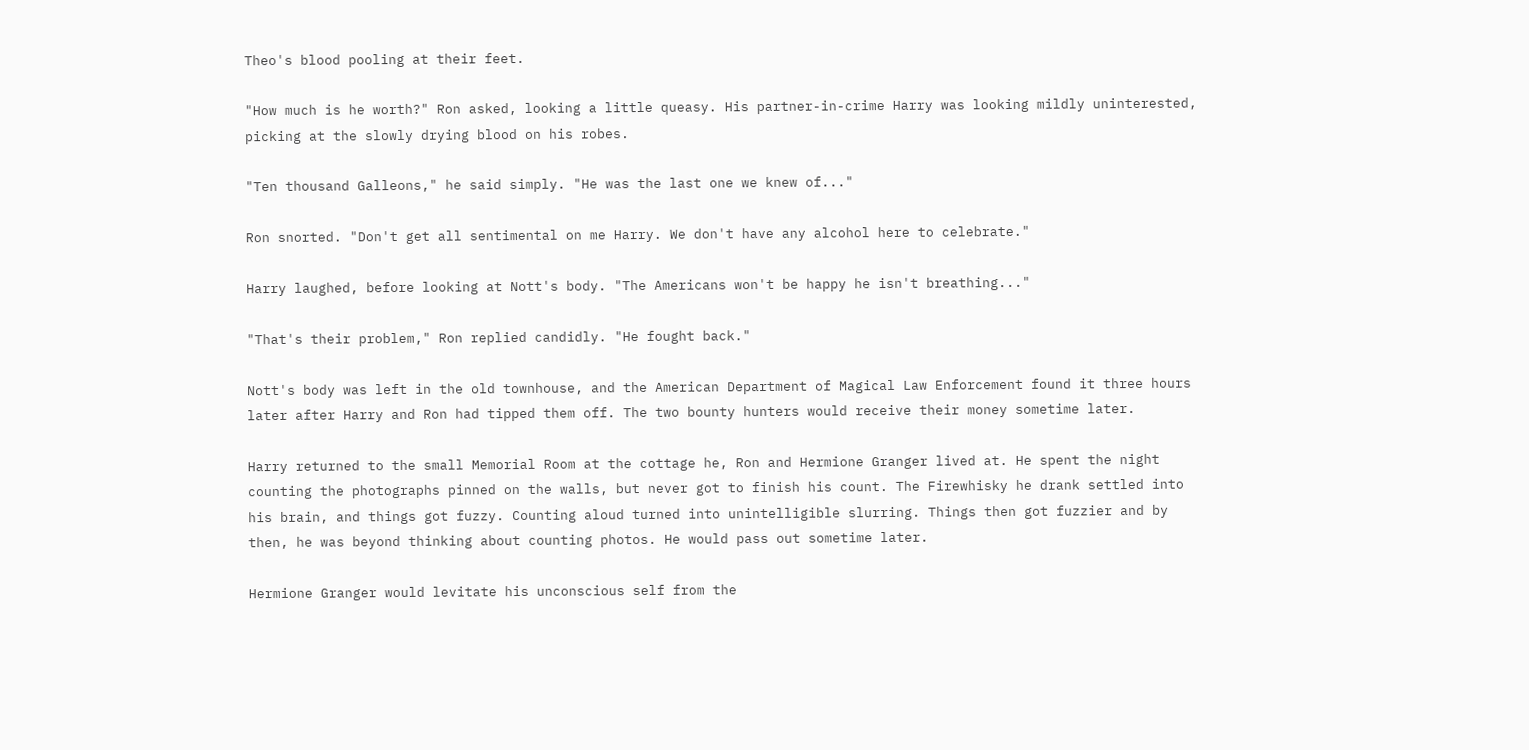Theo's blood pooling at their feet.

"How much is he worth?" Ron asked, looking a little queasy. His partner-in-crime Harry was looking mildly uninterested, picking at the slowly drying blood on his robes.

"Ten thousand Galleons," he said simply. "He was the last one we knew of..."

Ron snorted. "Don't get all sentimental on me Harry. We don't have any alcohol here to celebrate."

Harry laughed, before looking at Nott's body. "The Americans won't be happy he isn't breathing..."

"That's their problem," Ron replied candidly. "He fought back."

Nott's body was left in the old townhouse, and the American Department of Magical Law Enforcement found it three hours later after Harry and Ron had tipped them off. The two bounty hunters would receive their money sometime later.

Harry returned to the small Memorial Room at the cottage he, Ron and Hermione Granger lived at. He spent the night counting the photographs pinned on the walls, but never got to finish his count. The Firewhisky he drank settled into his brain, and things got fuzzy. Counting aloud turned into unintelligible slurring. Things then got fuzzier and by then, he was beyond thinking about counting photos. He would pass out sometime later.

Hermione Granger would levitate his unconscious self from the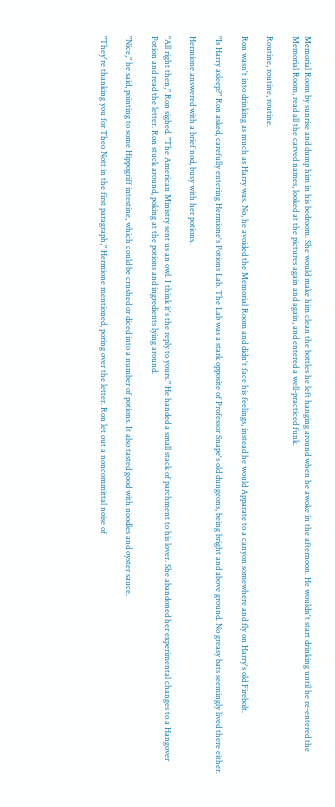Memorial Room by sunrise and dump him in his bedroom. She would make him clean the bottles he left hanging around when he awoke in the afternoon. He wouldn't start drinking until he re-entered the Memorial Room, read all the carved names, looked at the pictures again and again, and entered a well-practiced funk.

Routine, routine, routine.

Ron wasn't into drinking as much as Harry was. No, he avoided the Memorial Room and didn't face his feelings, instead he would Apparate to a canyon somewhere and fly on Harry's old Firebolt.

"Is Harry asleep?" Ron asked, carefully entering Hermione's Potions Lab. The Lab was a stark opposite of Professor Snape's old dungeons, being bright and above ground. No greasy bats seemingly lived there either.

Hermione answered with a brief nod, busy with her potions.

"All right then," Ron sighed. "The American Ministry sent us an owl. I think it's the reply to yours." He handed a small stack of parchment to his lover. She abandoned her experimental changes to a Hangover Potion and read the letter. Ron stuck around, poking at the potions and ingredients lying around.

"Nice," he said, pointing to some Hippogriff intestine, which could be crushed or diced into a number of potions. It also tasted good with noodles and oyster sauce.

"They're thanking you for Theo Nott in the first paragraph," Hermione mentioned, poring over the letter. Ron let out a noncommittal noise of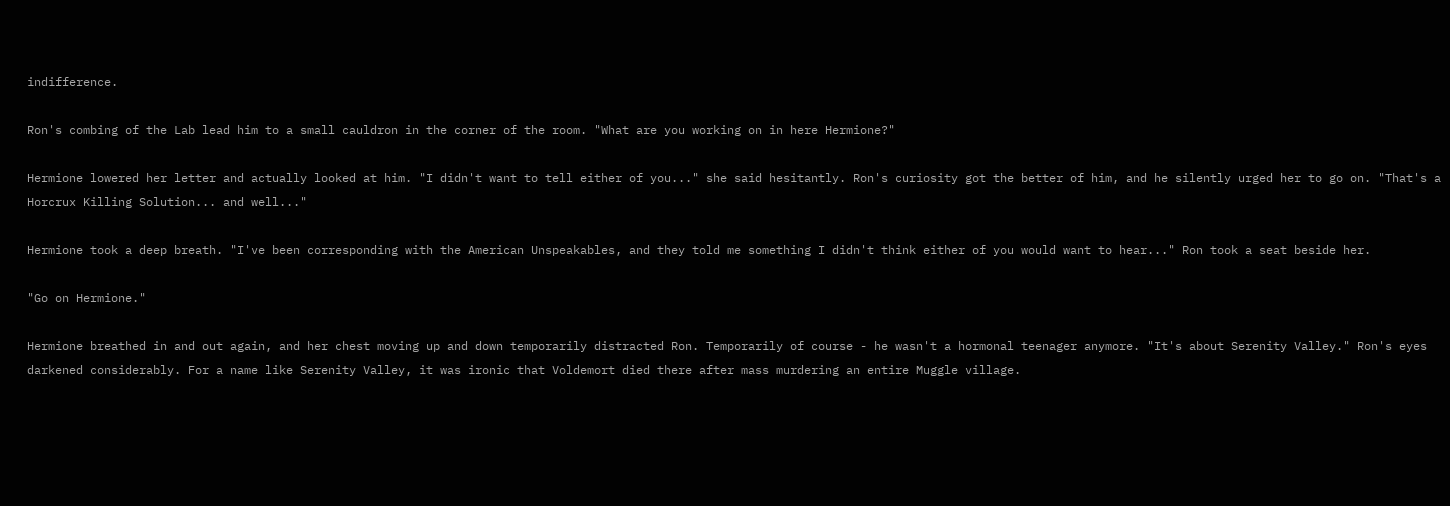indifference.

Ron's combing of the Lab lead him to a small cauldron in the corner of the room. "What are you working on in here Hermione?"

Hermione lowered her letter and actually looked at him. "I didn't want to tell either of you..." she said hesitantly. Ron's curiosity got the better of him, and he silently urged her to go on. "That's a Horcrux Killing Solution... and well..."

Hermione took a deep breath. "I've been corresponding with the American Unspeakables, and they told me something I didn't think either of you would want to hear..." Ron took a seat beside her.

"Go on Hermione."

Hermione breathed in and out again, and her chest moving up and down temporarily distracted Ron. Temporarily of course - he wasn't a hormonal teenager anymore. "It's about Serenity Valley." Ron's eyes darkened considerably. For a name like Serenity Valley, it was ironic that Voldemort died there after mass murdering an entire Muggle village.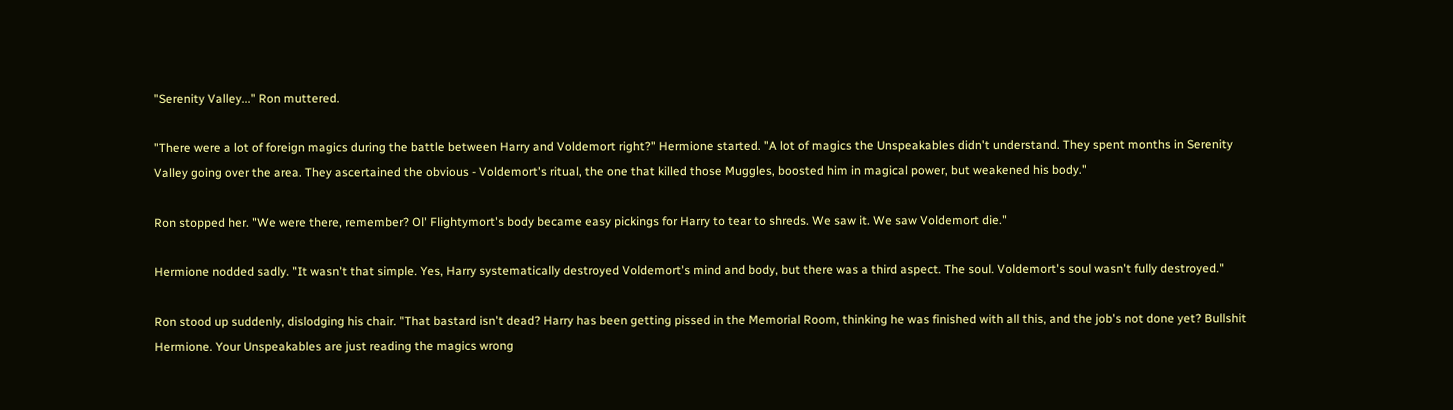"Serenity Valley..." Ron muttered.

"There were a lot of foreign magics during the battle between Harry and Voldemort right?" Hermione started. "A lot of magics the Unspeakables didn't understand. They spent months in Serenity Valley going over the area. They ascertained the obvious - Voldemort's ritual, the one that killed those Muggles, boosted him in magical power, but weakened his body."

Ron stopped her. "We were there, remember? Ol' Flightymort's body became easy pickings for Harry to tear to shreds. We saw it. We saw Voldemort die."

Hermione nodded sadly. "It wasn't that simple. Yes, Harry systematically destroyed Voldemort's mind and body, but there was a third aspect. The soul. Voldemort's soul wasn't fully destroyed."

Ron stood up suddenly, dislodging his chair. "That bastard isn't dead? Harry has been getting pissed in the Memorial Room, thinking he was finished with all this, and the job's not done yet? Bullshit Hermione. Your Unspeakables are just reading the magics wrong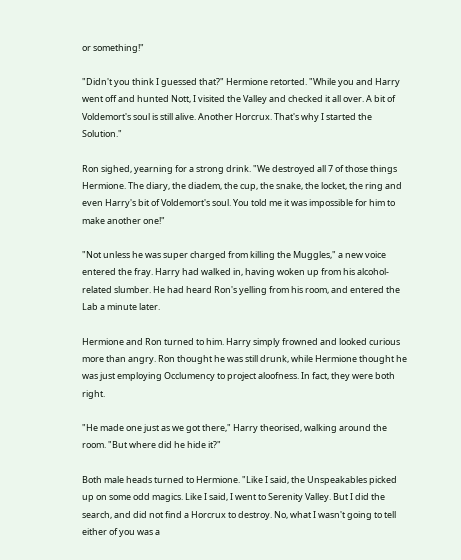or something!"

"Didn't you think I guessed that?" Hermione retorted. "While you and Harry went off and hunted Nott, I visited the Valley and checked it all over. A bit of Voldemort's soul is still alive. Another Horcrux. That's why I started the Solution."

Ron sighed, yearning for a strong drink. "We destroyed all 7 of those things Hermione. The diary, the diadem, the cup, the snake, the locket, the ring and even Harry's bit of Voldemort's soul. You told me it was impossible for him to make another one!"

"Not unless he was super charged from killing the Muggles," a new voice entered the fray. Harry had walked in, having woken up from his alcohol-related slumber. He had heard Ron's yelling from his room, and entered the Lab a minute later.

Hermione and Ron turned to him. Harry simply frowned and looked curious more than angry. Ron thought he was still drunk, while Hermione thought he was just employing Occlumency to project aloofness. In fact, they were both right.

"He made one just as we got there," Harry theorised, walking around the room. "But where did he hide it?"

Both male heads turned to Hermione. "Like I said, the Unspeakables picked up on some odd magics. Like I said, I went to Serenity Valley. But I did the search, and did not find a Horcrux to destroy. No, what I wasn't going to tell either of you was a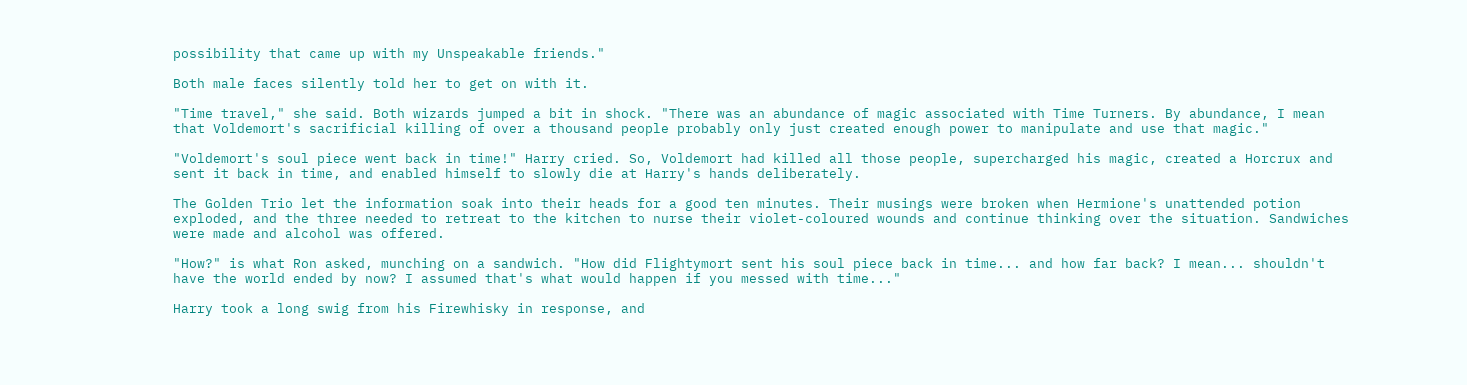possibility that came up with my Unspeakable friends."

Both male faces silently told her to get on with it.

"Time travel," she said. Both wizards jumped a bit in shock. "There was an abundance of magic associated with Time Turners. By abundance, I mean that Voldemort's sacrificial killing of over a thousand people probably only just created enough power to manipulate and use that magic."

"Voldemort's soul piece went back in time!" Harry cried. So, Voldemort had killed all those people, supercharged his magic, created a Horcrux and sent it back in time, and enabled himself to slowly die at Harry's hands deliberately.

The Golden Trio let the information soak into their heads for a good ten minutes. Their musings were broken when Hermione's unattended potion exploded, and the three needed to retreat to the kitchen to nurse their violet-coloured wounds and continue thinking over the situation. Sandwiches were made and alcohol was offered.

"How?" is what Ron asked, munching on a sandwich. "How did Flightymort sent his soul piece back in time... and how far back? I mean... shouldn't have the world ended by now? I assumed that's what would happen if you messed with time..."

Harry took a long swig from his Firewhisky in response, and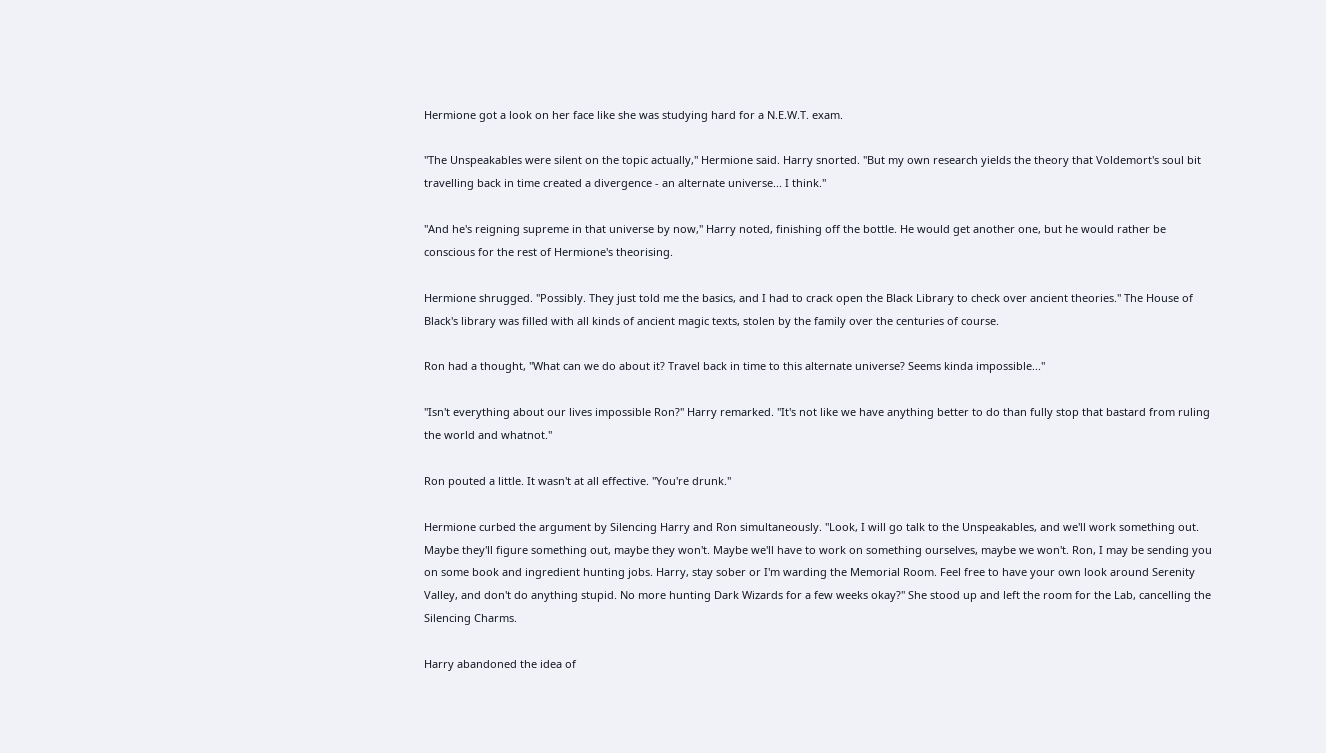Hermione got a look on her face like she was studying hard for a N.E.W.T. exam.

"The Unspeakables were silent on the topic actually," Hermione said. Harry snorted. "But my own research yields the theory that Voldemort's soul bit travelling back in time created a divergence - an alternate universe... I think."

"And he's reigning supreme in that universe by now," Harry noted, finishing off the bottle. He would get another one, but he would rather be conscious for the rest of Hermione's theorising.

Hermione shrugged. "Possibly. They just told me the basics, and I had to crack open the Black Library to check over ancient theories." The House of Black's library was filled with all kinds of ancient magic texts, stolen by the family over the centuries of course.

Ron had a thought, "What can we do about it? Travel back in time to this alternate universe? Seems kinda impossible..."

"Isn't everything about our lives impossible Ron?" Harry remarked. "It's not like we have anything better to do than fully stop that bastard from ruling the world and whatnot."

Ron pouted a little. It wasn't at all effective. "You're drunk."

Hermione curbed the argument by Silencing Harry and Ron simultaneously. "Look, I will go talk to the Unspeakables, and we'll work something out. Maybe they'll figure something out, maybe they won't. Maybe we'll have to work on something ourselves, maybe we won't. Ron, I may be sending you on some book and ingredient hunting jobs. Harry, stay sober or I'm warding the Memorial Room. Feel free to have your own look around Serenity Valley, and don't do anything stupid. No more hunting Dark Wizards for a few weeks okay?" She stood up and left the room for the Lab, cancelling the Silencing Charms.

Harry abandoned the idea of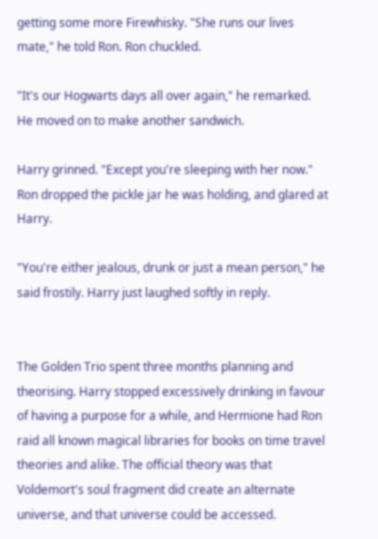getting some more Firewhisky. "She runs our lives mate," he told Ron. Ron chuckled.

"It's our Hogwarts days all over again," he remarked. He moved on to make another sandwich.

Harry grinned. "Except you're sleeping with her now." Ron dropped the pickle jar he was holding, and glared at Harry.

"You're either jealous, drunk or just a mean person," he said frostily. Harry just laughed softly in reply.


The Golden Trio spent three months planning and theorising. Harry stopped excessively drinking in favour of having a purpose for a while, and Hermione had Ron raid all known magical libraries for books on time travel theories and alike. The official theory was that Voldemort's soul fragment did create an alternate universe, and that universe could be accessed.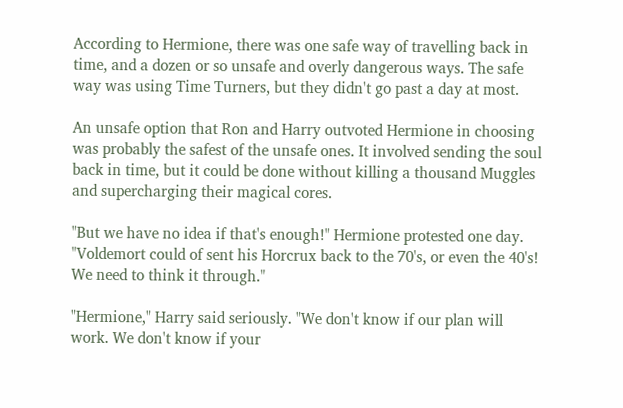According to Hermione, there was one safe way of travelling back in time, and a dozen or so unsafe and overly dangerous ways. The safe way was using Time Turners, but they didn't go past a day at most.

An unsafe option that Ron and Harry outvoted Hermione in choosing was probably the safest of the unsafe ones. It involved sending the soul back in time, but it could be done without killing a thousand Muggles and supercharging their magical cores.

"But we have no idea if that's enough!" Hermione protested one day. "Voldemort could of sent his Horcrux back to the 70's, or even the 40's! We need to think it through."

"Hermione," Harry said seriously. "We don't know if our plan will work. We don't know if your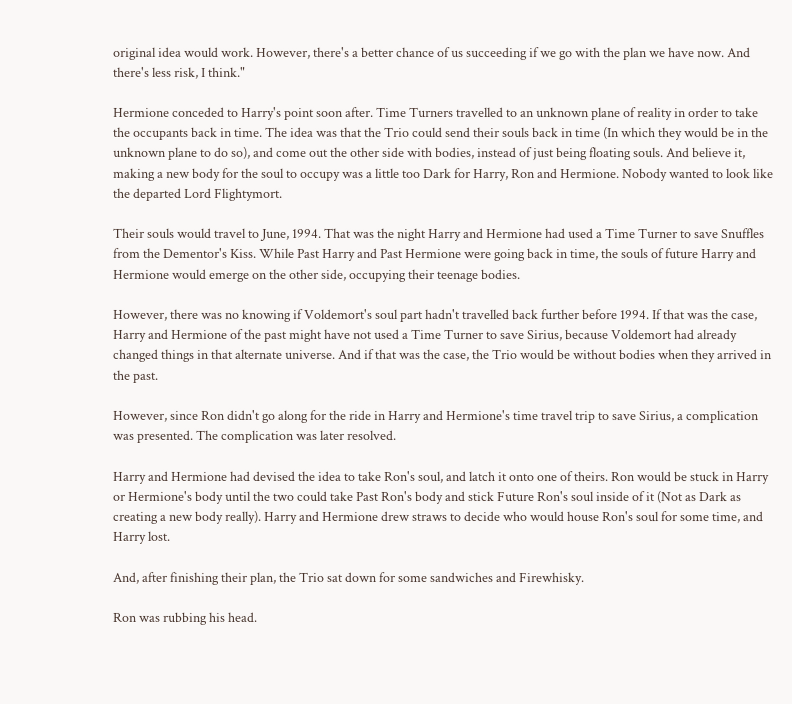original idea would work. However, there's a better chance of us succeeding if we go with the plan we have now. And there's less risk, I think."

Hermione conceded to Harry's point soon after. Time Turners travelled to an unknown plane of reality in order to take the occupants back in time. The idea was that the Trio could send their souls back in time (In which they would be in the unknown plane to do so), and come out the other side with bodies, instead of just being floating souls. And believe it, making a new body for the soul to occupy was a little too Dark for Harry, Ron and Hermione. Nobody wanted to look like the departed Lord Flightymort.

Their souls would travel to June, 1994. That was the night Harry and Hermione had used a Time Turner to save Snuffles from the Dementor's Kiss. While Past Harry and Past Hermione were going back in time, the souls of future Harry and Hermione would emerge on the other side, occupying their teenage bodies.

However, there was no knowing if Voldemort's soul part hadn't travelled back further before 1994. If that was the case, Harry and Hermione of the past might have not used a Time Turner to save Sirius, because Voldemort had already changed things in that alternate universe. And if that was the case, the Trio would be without bodies when they arrived in the past.

However, since Ron didn't go along for the ride in Harry and Hermione's time travel trip to save Sirius, a complication was presented. The complication was later resolved.

Harry and Hermione had devised the idea to take Ron's soul, and latch it onto one of theirs. Ron would be stuck in Harry or Hermione's body until the two could take Past Ron's body and stick Future Ron's soul inside of it (Not as Dark as creating a new body really). Harry and Hermione drew straws to decide who would house Ron's soul for some time, and Harry lost.

And, after finishing their plan, the Trio sat down for some sandwiches and Firewhisky.

Ron was rubbing his head.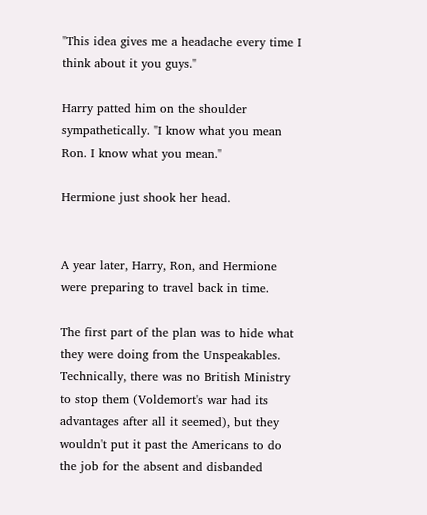"This idea gives me a headache every time I think about it you guys."

Harry patted him on the shoulder sympathetically. "I know what you mean Ron. I know what you mean."

Hermione just shook her head.


A year later, Harry, Ron, and Hermione were preparing to travel back in time.

The first part of the plan was to hide what they were doing from the Unspeakables. Technically, there was no British Ministry to stop them (Voldemort's war had its advantages after all it seemed), but they wouldn't put it past the Americans to do the job for the absent and disbanded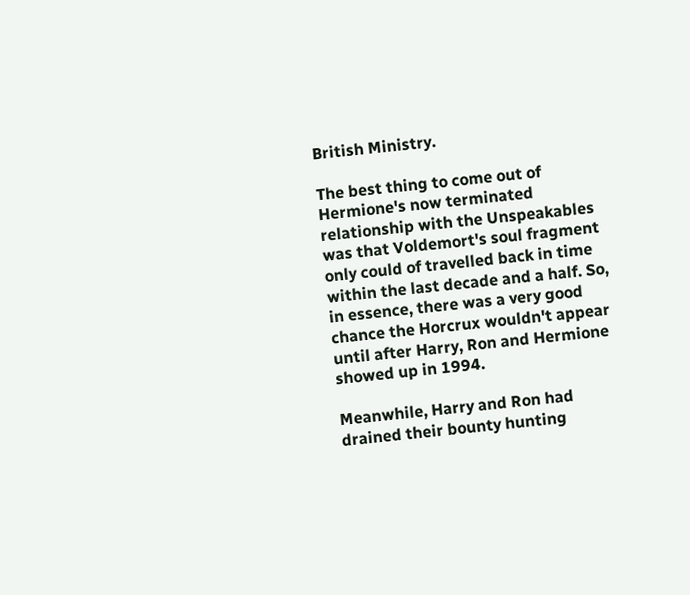British Ministry.

The best thing to come out of Hermione's now terminated relationship with the Unspeakables was that Voldemort's soul fragment only could of travelled back in time within the last decade and a half. So, in essence, there was a very good chance the Horcrux wouldn't appear until after Harry, Ron and Hermione showed up in 1994.

Meanwhile, Harry and Ron had drained their bounty hunting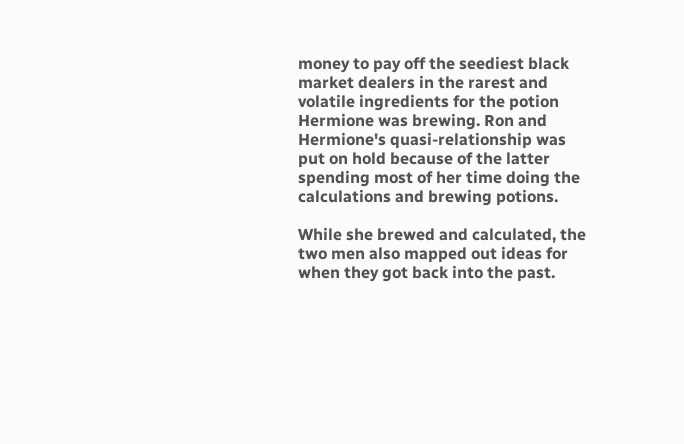money to pay off the seediest black market dealers in the rarest and volatile ingredients for the potion Hermione was brewing. Ron and Hermione's quasi-relationship was put on hold because of the latter spending most of her time doing the calculations and brewing potions.

While she brewed and calculated, the two men also mapped out ideas for when they got back into the past.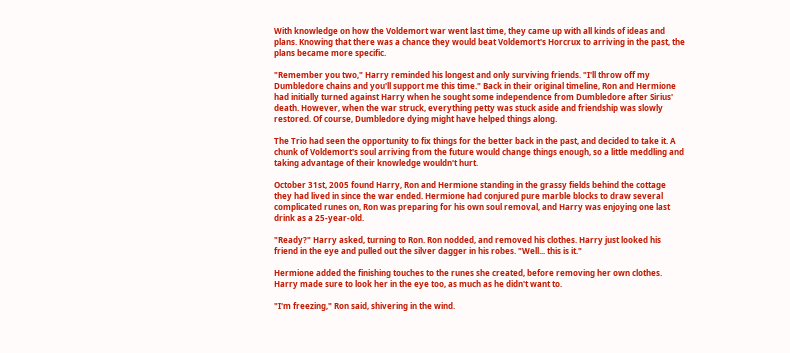With knowledge on how the Voldemort war went last time, they came up with all kinds of ideas and plans. Knowing that there was a chance they would beat Voldemort's Horcrux to arriving in the past, the plans became more specific.

"Remember you two," Harry reminded his longest and only surviving friends. "I'll throw off my Dumbledore chains and you'll support me this time." Back in their original timeline, Ron and Hermione had initially turned against Harry when he sought some independence from Dumbledore after Sirius' death. However, when the war struck, everything petty was stuck aside and friendship was slowly restored. Of course, Dumbledore dying might have helped things along.

The Trio had seen the opportunity to fix things for the better back in the past, and decided to take it. A chunk of Voldemort's soul arriving from the future would change things enough, so a little meddling and taking advantage of their knowledge wouldn't hurt.

October 31st, 2005 found Harry, Ron and Hermione standing in the grassy fields behind the cottage they had lived in since the war ended. Hermione had conjured pure marble blocks to draw several complicated runes on, Ron was preparing for his own soul removal, and Harry was enjoying one last drink as a 25-year-old.

"Ready?" Harry asked, turning to Ron. Ron nodded, and removed his clothes. Harry just looked his friend in the eye and pulled out the silver dagger in his robes. "Well... this is it."

Hermione added the finishing touches to the runes she created, before removing her own clothes. Harry made sure to look her in the eye too, as much as he didn't want to.

"I'm freezing," Ron said, shivering in the wind.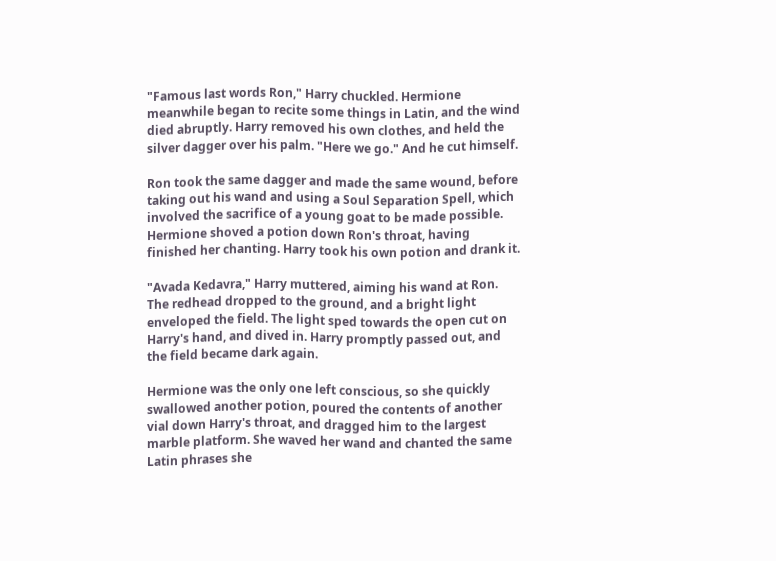"Famous last words Ron," Harry chuckled. Hermione meanwhile began to recite some things in Latin, and the wind died abruptly. Harry removed his own clothes, and held the silver dagger over his palm. "Here we go." And he cut himself.

Ron took the same dagger and made the same wound, before taking out his wand and using a Soul Separation Spell, which involved the sacrifice of a young goat to be made possible. Hermione shoved a potion down Ron's throat, having finished her chanting. Harry took his own potion and drank it.

"Avada Kedavra," Harry muttered, aiming his wand at Ron. The redhead dropped to the ground, and a bright light enveloped the field. The light sped towards the open cut on Harry's hand, and dived in. Harry promptly passed out, and the field became dark again.

Hermione was the only one left conscious, so she quickly swallowed another potion, poured the contents of another vial down Harry's throat, and dragged him to the largest marble platform. She waved her wand and chanted the same Latin phrases she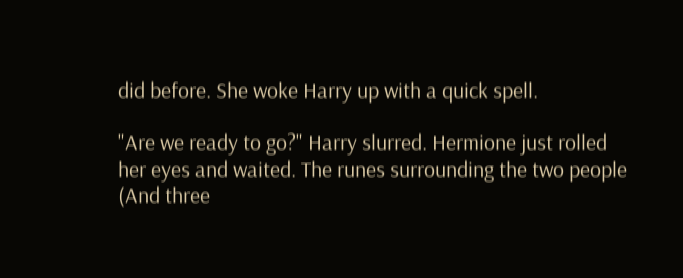did before. She woke Harry up with a quick spell.

"Are we ready to go?" Harry slurred. Hermione just rolled her eyes and waited. The runes surrounding the two people (And three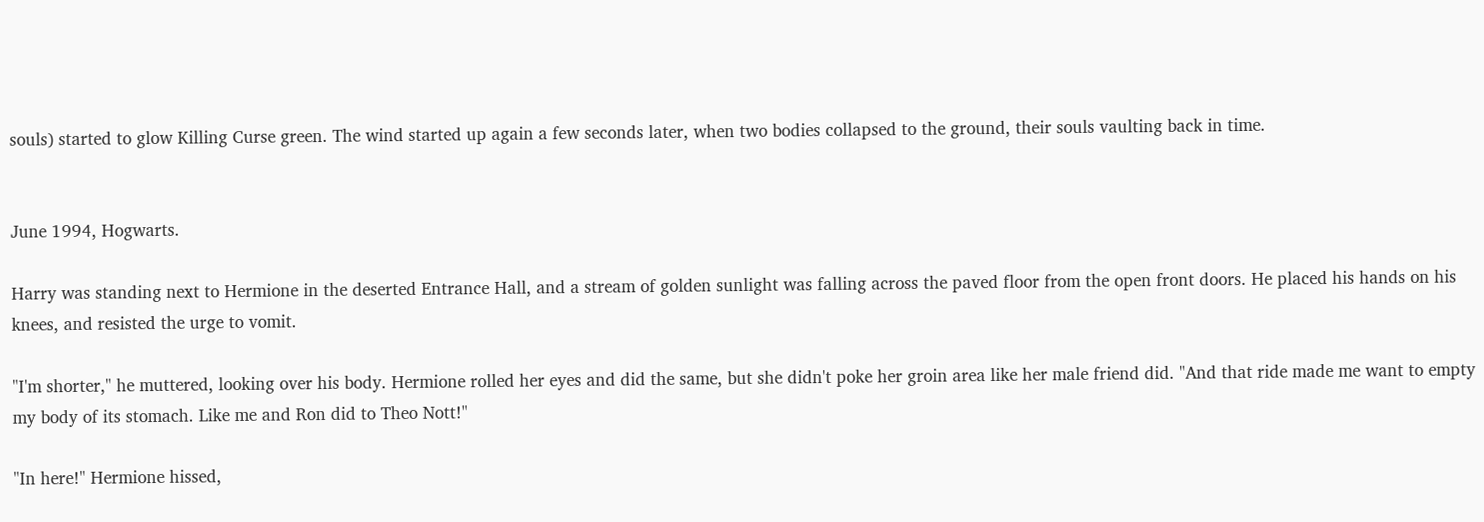souls) started to glow Killing Curse green. The wind started up again a few seconds later, when two bodies collapsed to the ground, their souls vaulting back in time.


June 1994, Hogwarts.

Harry was standing next to Hermione in the deserted Entrance Hall, and a stream of golden sunlight was falling across the paved floor from the open front doors. He placed his hands on his knees, and resisted the urge to vomit.

"I'm shorter," he muttered, looking over his body. Hermione rolled her eyes and did the same, but she didn't poke her groin area like her male friend did. "And that ride made me want to empty my body of its stomach. Like me and Ron did to Theo Nott!"

"In here!" Hermione hissed,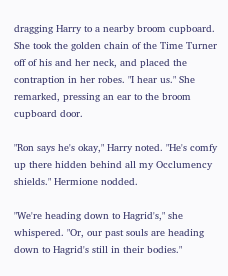dragging Harry to a nearby broom cupboard. She took the golden chain of the Time Turner off of his and her neck, and placed the contraption in her robes. "I hear us." She remarked, pressing an ear to the broom cupboard door.

"Ron says he's okay," Harry noted. "He's comfy up there hidden behind all my Occlumency shields." Hermione nodded.

"We're heading down to Hagrid's," she whispered. "Or, our past souls are heading down to Hagrid's still in their bodies."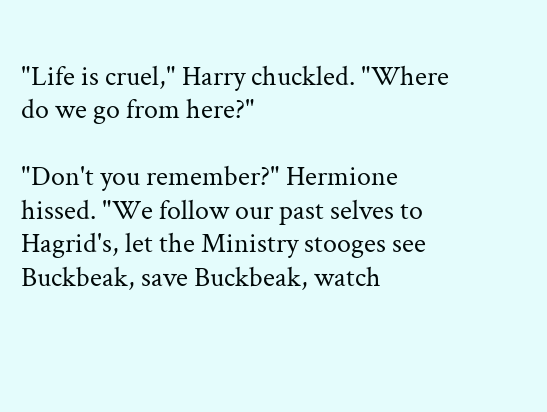"Life is cruel," Harry chuckled. "Where do we go from here?"

"Don't you remember?" Hermione hissed. "We follow our past selves to Hagrid's, let the Ministry stooges see Buckbeak, save Buckbeak, watch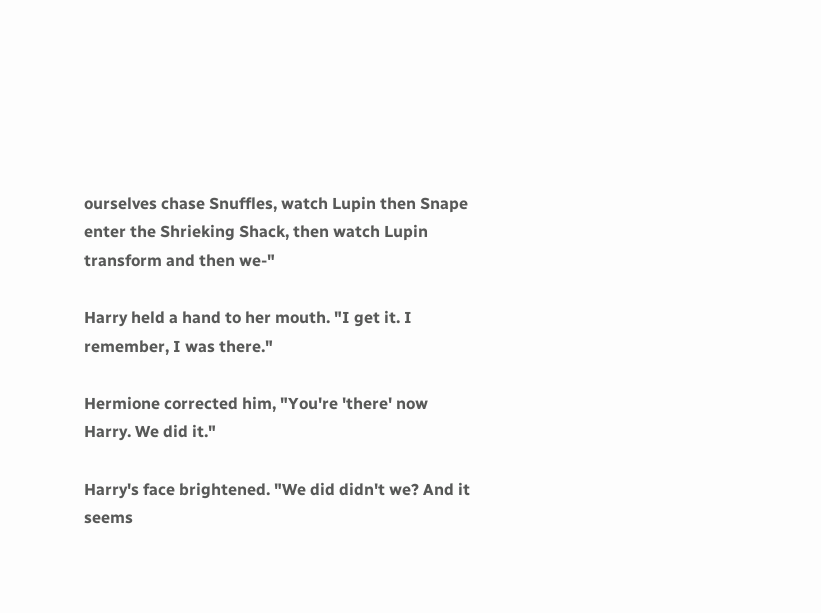ourselves chase Snuffles, watch Lupin then Snape enter the Shrieking Shack, then watch Lupin transform and then we-"

Harry held a hand to her mouth. "I get it. I remember, I was there."

Hermione corrected him, "You're 'there' now Harry. We did it."

Harry's face brightened. "We did didn't we? And it seems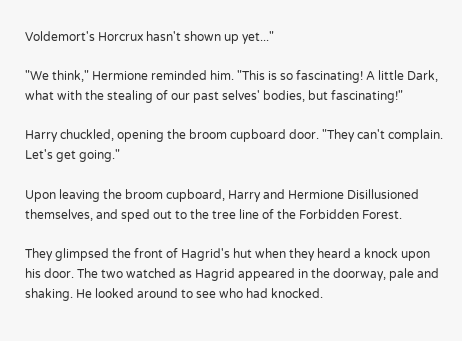Voldemort's Horcrux hasn't shown up yet..."

"We think," Hermione reminded him. "This is so fascinating! A little Dark, what with the stealing of our past selves' bodies, but fascinating!"

Harry chuckled, opening the broom cupboard door. "They can't complain. Let's get going."

Upon leaving the broom cupboard, Harry and Hermione Disillusioned themselves, and sped out to the tree line of the Forbidden Forest.

They glimpsed the front of Hagrid's hut when they heard a knock upon his door. The two watched as Hagrid appeared in the doorway, pale and shaking. He looked around to see who had knocked.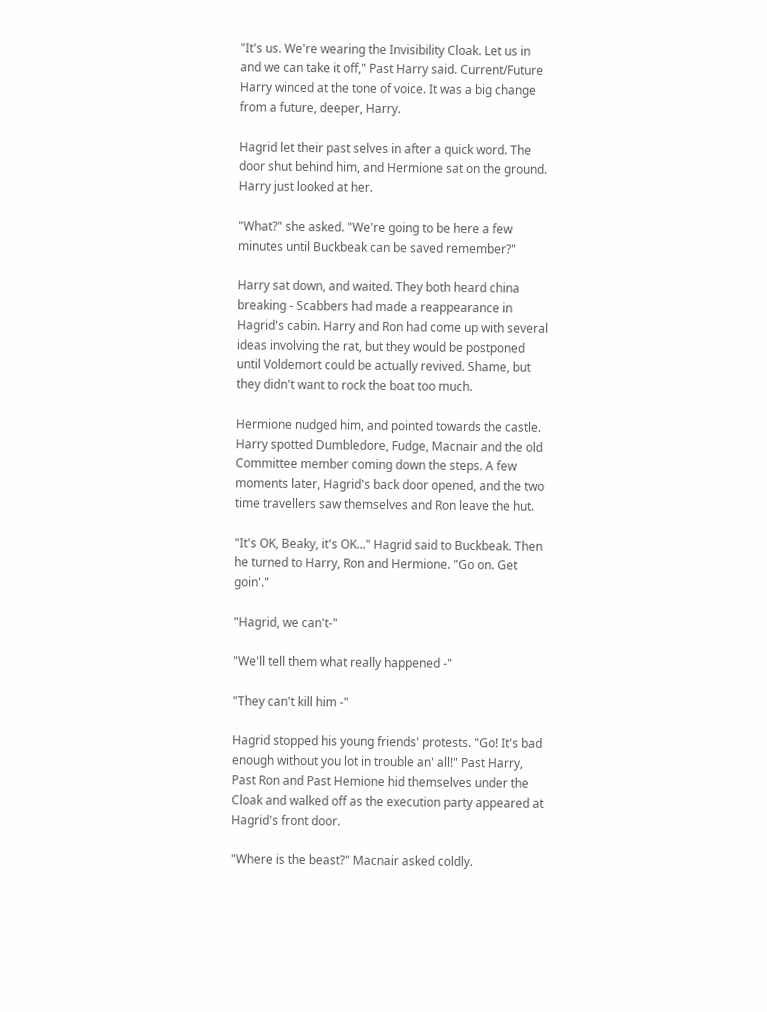"It's us. We're wearing the Invisibility Cloak. Let us in and we can take it off," Past Harry said. Current/Future Harry winced at the tone of voice. It was a big change from a future, deeper, Harry.

Hagrid let their past selves in after a quick word. The door shut behind him, and Hermione sat on the ground. Harry just looked at her.

"What?" she asked. "We're going to be here a few minutes until Buckbeak can be saved remember?"

Harry sat down, and waited. They both heard china breaking - Scabbers had made a reappearance in Hagrid's cabin. Harry and Ron had come up with several ideas involving the rat, but they would be postponed until Voldemort could be actually revived. Shame, but they didn't want to rock the boat too much.

Hermione nudged him, and pointed towards the castle. Harry spotted Dumbledore, Fudge, Macnair and the old Committee member coming down the steps. A few moments later, Hagrid's back door opened, and the two time travellers saw themselves and Ron leave the hut.

"It's OK, Beaky, it's OK..." Hagrid said to Buckbeak. Then he turned to Harry, Ron and Hermione. "Go on. Get goin'."

"Hagrid, we can't-"

"We'll tell them what really happened -"

"They can't kill him -"

Hagrid stopped his young friends' protests. "Go! It's bad enough without you lot in trouble an' all!" Past Harry, Past Ron and Past Hemione hid themselves under the Cloak and walked off as the execution party appeared at Hagrid's front door.

"Where is the beast?" Macnair asked coldly.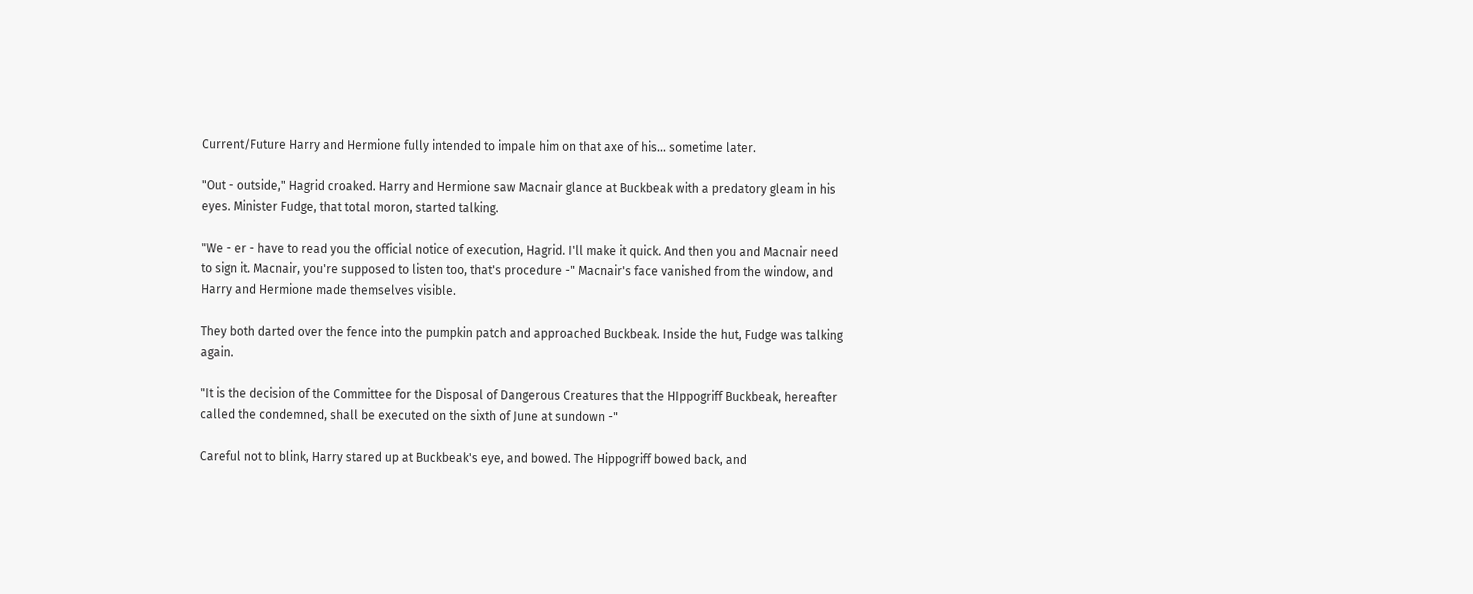Current/Future Harry and Hermione fully intended to impale him on that axe of his... sometime later.

"Out - outside," Hagrid croaked. Harry and Hermione saw Macnair glance at Buckbeak with a predatory gleam in his eyes. Minister Fudge, that total moron, started talking.

"We - er - have to read you the official notice of execution, Hagrid. I'll make it quick. And then you and Macnair need to sign it. Macnair, you're supposed to listen too, that's procedure -" Macnair's face vanished from the window, and Harry and Hermione made themselves visible.

They both darted over the fence into the pumpkin patch and approached Buckbeak. Inside the hut, Fudge was talking again.

"It is the decision of the Committee for the Disposal of Dangerous Creatures that the HIppogriff Buckbeak, hereafter called the condemned, shall be executed on the sixth of June at sundown -"

Careful not to blink, Harry stared up at Buckbeak's eye, and bowed. The Hippogriff bowed back, and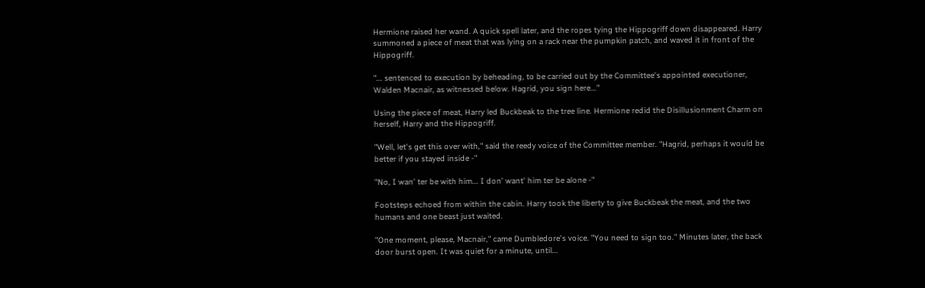Hermione raised her wand. A quick spell later, and the ropes tying the Hippogriff down disappeared. Harry summoned a piece of meat that was lying on a rack near the pumpkin patch, and waved it in front of the Hippogriff.

"... sentenced to execution by beheading, to be carried out by the Committee's appointed executioner, Walden Macnair, as witnessed below. Hagrid, you sign here..."

Using the piece of meat, Harry led Buckbeak to the tree line. Hermione redid the Disillusionment Charm on herself, Harry and the Hippogriff.

"Well, let's get this over with," said the reedy voice of the Committee member. "Hagrid, perhaps it would be better if you stayed inside -"

"No, I wan' ter be with him... I don' want' him ter be alone -"

Footsteps echoed from within the cabin. Harry took the liberty to give Buckbeak the meat, and the two humans and one beast just waited.

"One moment, please, Macnair," came Dumbledore's voice. "You need to sign too." Minutes later, the back door burst open. It was quiet for a minute, until...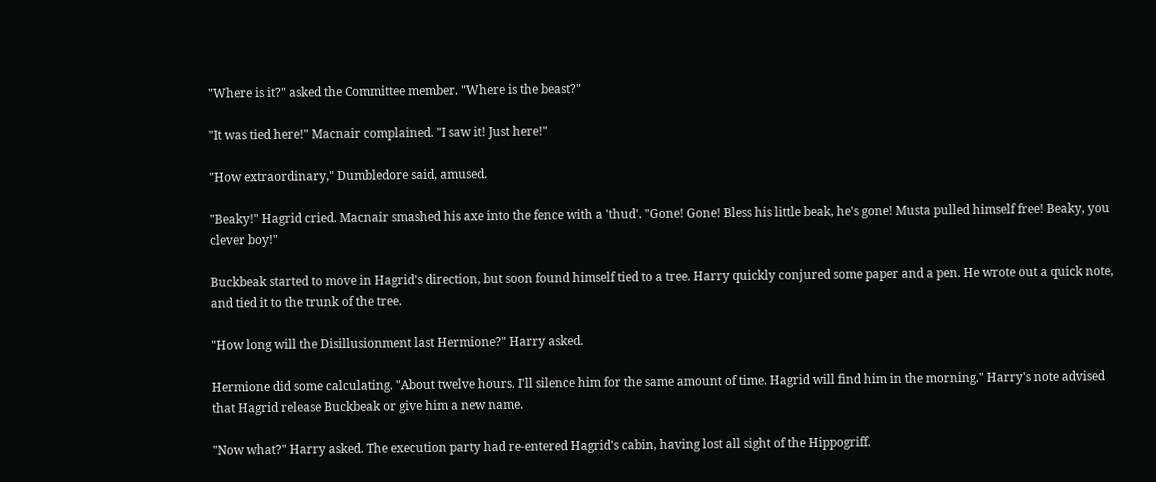"Where is it?" asked the Committee member. "Where is the beast?"

"It was tied here!" Macnair complained. "I saw it! Just here!"

"How extraordinary," Dumbledore said, amused.

"Beaky!" Hagrid cried. Macnair smashed his axe into the fence with a 'thud'. "Gone! Gone! Bless his little beak, he's gone! Musta pulled himself free! Beaky, you clever boy!"

Buckbeak started to move in Hagrid's direction, but soon found himself tied to a tree. Harry quickly conjured some paper and a pen. He wrote out a quick note, and tied it to the trunk of the tree.

"How long will the Disillusionment last Hermione?" Harry asked.

Hermione did some calculating. "About twelve hours. I'll silence him for the same amount of time. Hagrid will find him in the morning." Harry's note advised that Hagrid release Buckbeak or give him a new name.

"Now what?" Harry asked. The execution party had re-entered Hagrid's cabin, having lost all sight of the Hippogriff.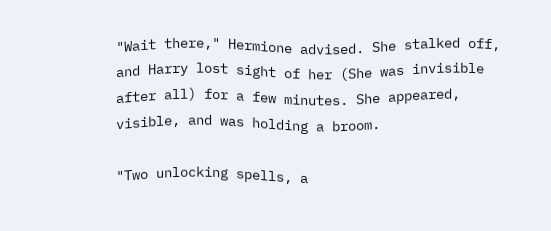"Wait there," Hermione advised. She stalked off, and Harry lost sight of her (She was invisible after all) for a few minutes. She appeared, visible, and was holding a broom.

"Two unlocking spells, a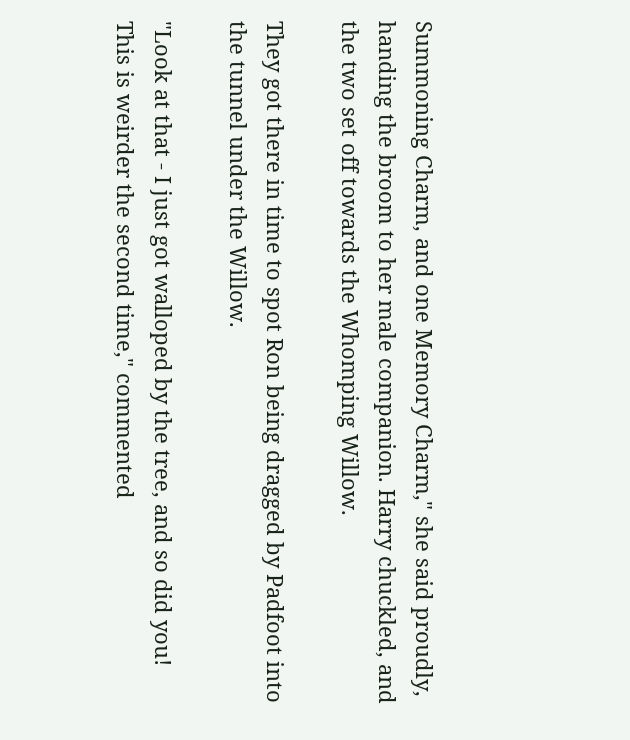Summoning Charm, and one Memory Charm," she said proudly, handing the broom to her male companion. Harry chuckled, and the two set off towards the Whomping Willow.

They got there in time to spot Ron being dragged by Padfoot into the tunnel under the Willow.

"Look at that - I just got walloped by the tree, and so did you! This is weirder the second time," commented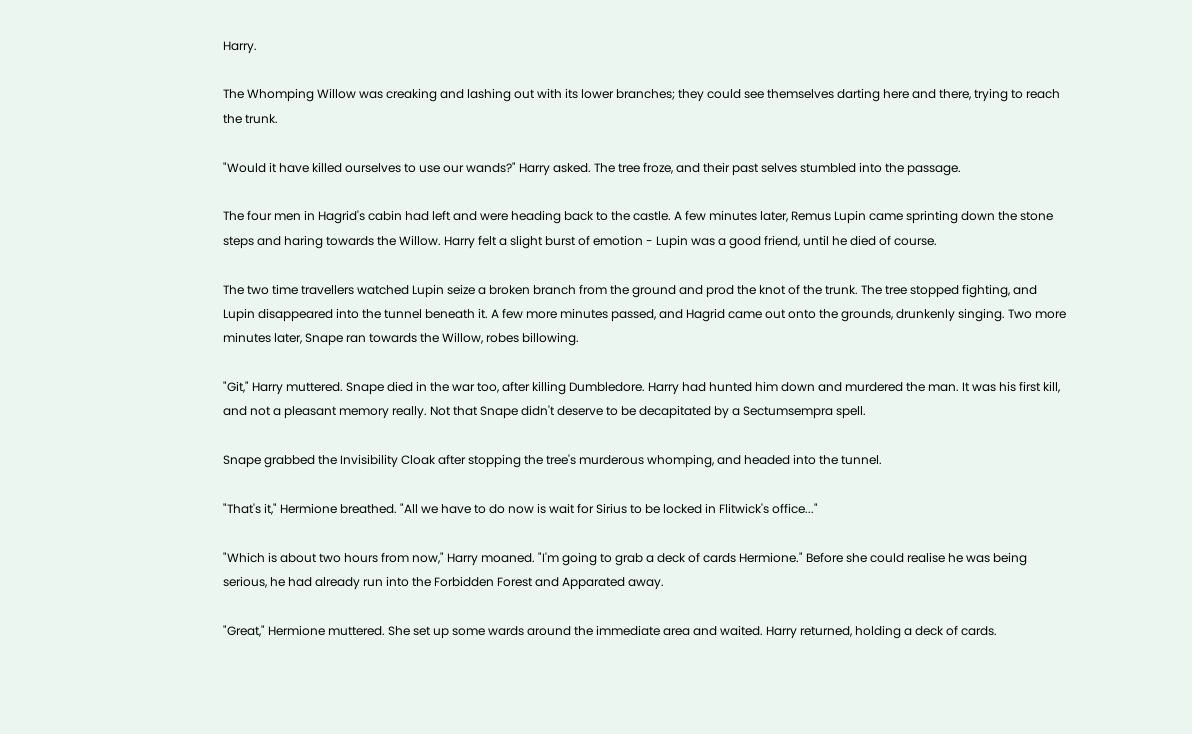Harry.

The Whomping Willow was creaking and lashing out with its lower branches; they could see themselves darting here and there, trying to reach the trunk.

"Would it have killed ourselves to use our wands?" Harry asked. The tree froze, and their past selves stumbled into the passage.

The four men in Hagrid's cabin had left and were heading back to the castle. A few minutes later, Remus Lupin came sprinting down the stone steps and haring towards the Willow. Harry felt a slight burst of emotion - Lupin was a good friend, until he died of course.

The two time travellers watched Lupin seize a broken branch from the ground and prod the knot of the trunk. The tree stopped fighting, and Lupin disappeared into the tunnel beneath it. A few more minutes passed, and Hagrid came out onto the grounds, drunkenly singing. Two more minutes later, Snape ran towards the Willow, robes billowing.

"Git," Harry muttered. Snape died in the war too, after killing Dumbledore. Harry had hunted him down and murdered the man. It was his first kill, and not a pleasant memory really. Not that Snape didn't deserve to be decapitated by a Sectumsempra spell.

Snape grabbed the Invisibility Cloak after stopping the tree's murderous whomping, and headed into the tunnel.

"That's it," Hermione breathed. "All we have to do now is wait for Sirius to be locked in Flitwick's office..."

"Which is about two hours from now," Harry moaned. "I'm going to grab a deck of cards Hermione." Before she could realise he was being serious, he had already run into the Forbidden Forest and Apparated away.

"Great," Hermione muttered. She set up some wards around the immediate area and waited. Harry returned, holding a deck of cards.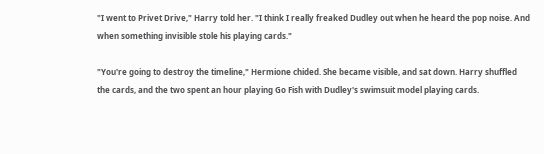"I went to Privet Drive," Harry told her. "I think I really freaked Dudley out when he heard the pop noise. And when something invisible stole his playing cards."

"You're going to destroy the timeline," Hermione chided. She became visible, and sat down. Harry shuffled the cards, and the two spent an hour playing Go Fish with Dudley's swimsuit model playing cards.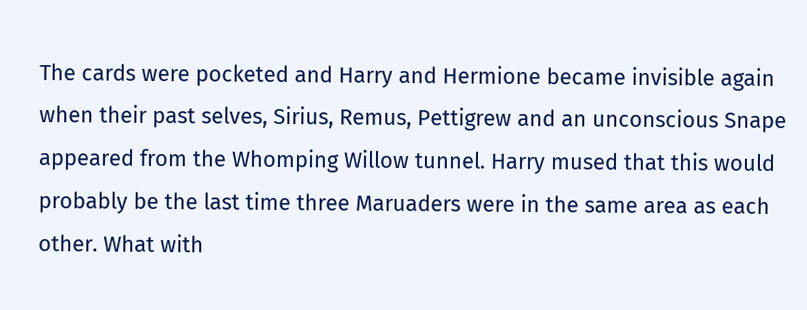The cards were pocketed and Harry and Hermione became invisible again when their past selves, Sirius, Remus, Pettigrew and an unconscious Snape appeared from the Whomping Willow tunnel. Harry mused that this would probably be the last time three Maruaders were in the same area as each other. What with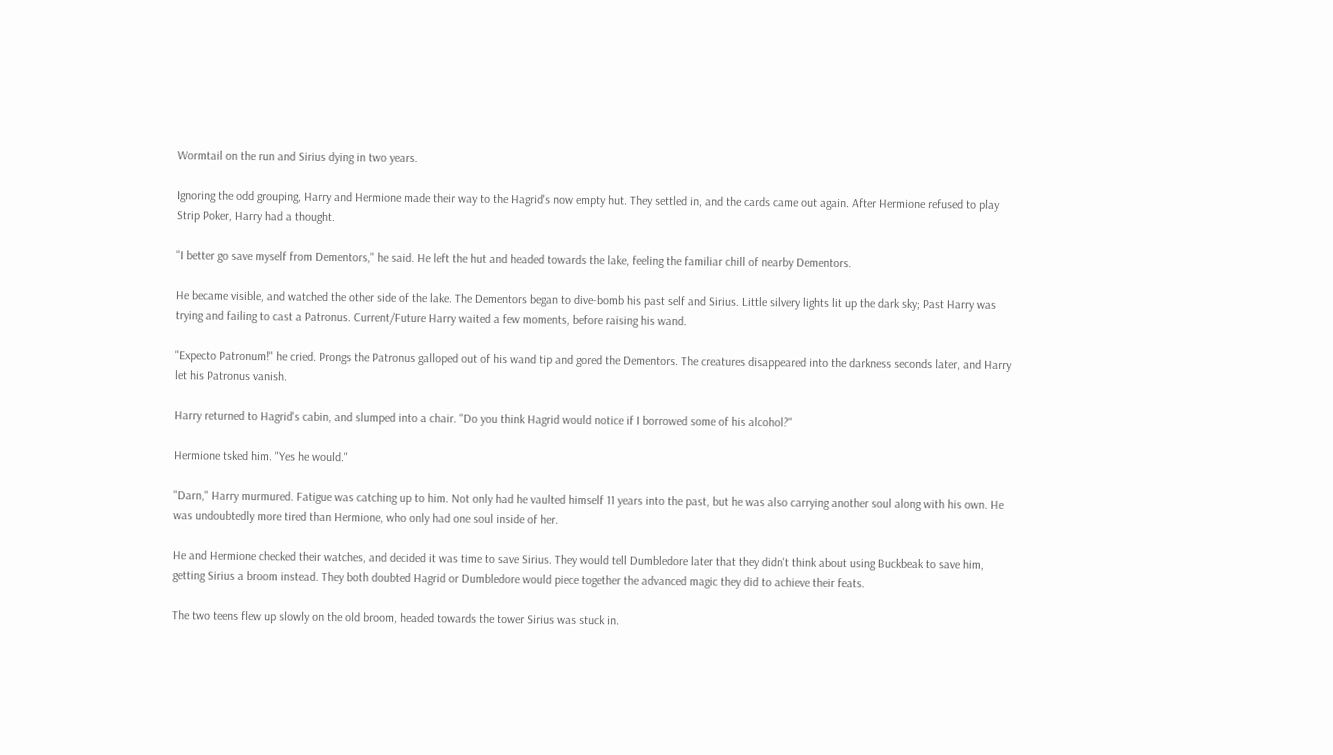Wormtail on the run and Sirius dying in two years.

Ignoring the odd grouping, Harry and Hermione made their way to the Hagrid's now empty hut. They settled in, and the cards came out again. After Hermione refused to play Strip Poker, Harry had a thought.

"I better go save myself from Dementors," he said. He left the hut and headed towards the lake, feeling the familiar chill of nearby Dementors.

He became visible, and watched the other side of the lake. The Dementors began to dive-bomb his past self and Sirius. Little silvery lights lit up the dark sky; Past Harry was trying and failing to cast a Patronus. Current/Future Harry waited a few moments, before raising his wand.

"Expecto Patronum!" he cried. Prongs the Patronus galloped out of his wand tip and gored the Dementors. The creatures disappeared into the darkness seconds later, and Harry let his Patronus vanish.

Harry returned to Hagrid's cabin, and slumped into a chair. "Do you think Hagrid would notice if I borrowed some of his alcohol?"

Hermione tsked him. "Yes he would."

"Darn," Harry murmured. Fatigue was catching up to him. Not only had he vaulted himself 11 years into the past, but he was also carrying another soul along with his own. He was undoubtedly more tired than Hermione, who only had one soul inside of her.

He and Hermione checked their watches, and decided it was time to save Sirius. They would tell Dumbledore later that they didn't think about using Buckbeak to save him, getting Sirius a broom instead. They both doubted Hagrid or Dumbledore would piece together the advanced magic they did to achieve their feats.

The two teens flew up slowly on the old broom, headed towards the tower Sirius was stuck in.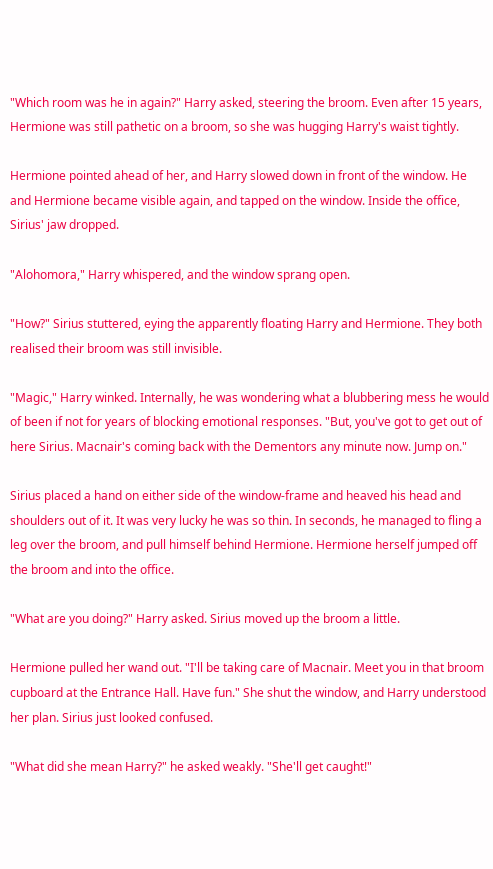"Which room was he in again?" Harry asked, steering the broom. Even after 15 years, Hermione was still pathetic on a broom, so she was hugging Harry's waist tightly.

Hermione pointed ahead of her, and Harry slowed down in front of the window. He and Hermione became visible again, and tapped on the window. Inside the office, Sirius' jaw dropped.

"Alohomora," Harry whispered, and the window sprang open.

"How?" Sirius stuttered, eying the apparently floating Harry and Hermione. They both realised their broom was still invisible.

"Magic," Harry winked. Internally, he was wondering what a blubbering mess he would of been if not for years of blocking emotional responses. "But, you've got to get out of here Sirius. Macnair's coming back with the Dementors any minute now. Jump on."

Sirius placed a hand on either side of the window-frame and heaved his head and shoulders out of it. It was very lucky he was so thin. In seconds, he managed to fling a leg over the broom, and pull himself behind Hermione. Hermione herself jumped off the broom and into the office.

"What are you doing?" Harry asked. Sirius moved up the broom a little.

Hermione pulled her wand out. "I'll be taking care of Macnair. Meet you in that broom cupboard at the Entrance Hall. Have fun." She shut the window, and Harry understood her plan. Sirius just looked confused.

"What did she mean Harry?" he asked weakly. "She'll get caught!"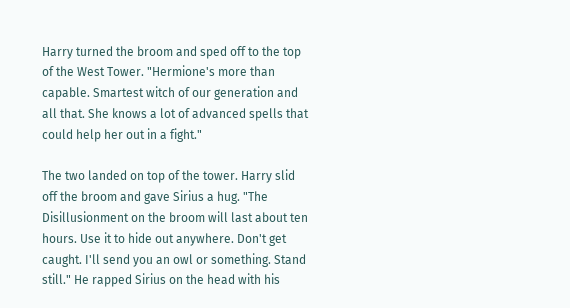Harry turned the broom and sped off to the top of the West Tower. "Hermione's more than capable. Smartest witch of our generation and all that. She knows a lot of advanced spells that could help her out in a fight."

The two landed on top of the tower. Harry slid off the broom and gave Sirius a hug. "The Disillusionment on the broom will last about ten hours. Use it to hide out anywhere. Don't get caught. I'll send you an owl or something. Stand still." He rapped Sirius on the head with his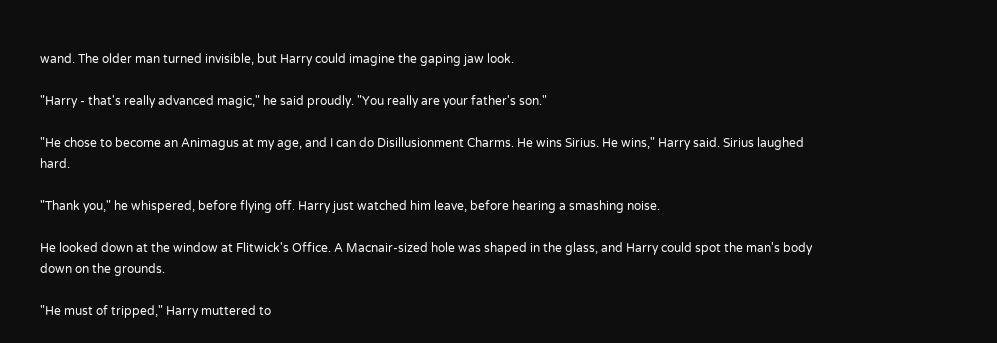wand. The older man turned invisible, but Harry could imagine the gaping jaw look.

"Harry - that's really advanced magic," he said proudly. "You really are your father's son."

"He chose to become an Animagus at my age, and I can do Disillusionment Charms. He wins Sirius. He wins," Harry said. Sirius laughed hard.

"Thank you," he whispered, before flying off. Harry just watched him leave, before hearing a smashing noise.

He looked down at the window at Flitwick's Office. A Macnair-sized hole was shaped in the glass, and Harry could spot the man's body down on the grounds.

"He must of tripped," Harry muttered to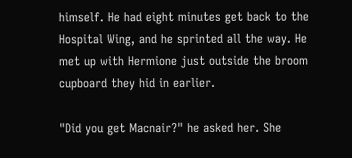himself. He had eight minutes get back to the Hospital Wing, and he sprinted all the way. He met up with Hermione just outside the broom cupboard they hid in earlier.

"Did you get Macnair?" he asked her. She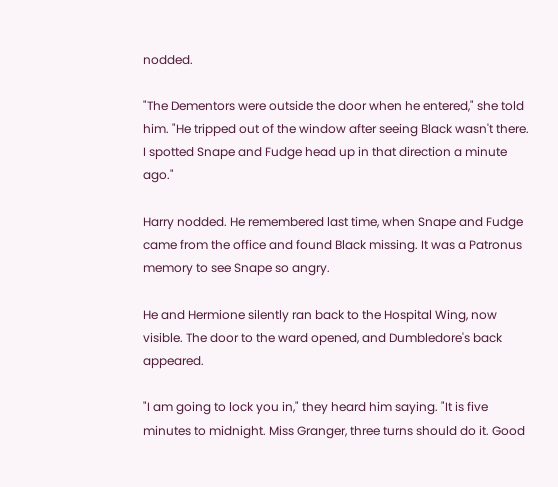nodded.

"The Dementors were outside the door when he entered," she told him. "He tripped out of the window after seeing Black wasn't there. I spotted Snape and Fudge head up in that direction a minute ago."

Harry nodded. He remembered last time, when Snape and Fudge came from the office and found Black missing. It was a Patronus memory to see Snape so angry.

He and Hermione silently ran back to the Hospital Wing, now visible. The door to the ward opened, and Dumbledore's back appeared.

"I am going to lock you in," they heard him saying. "It is five minutes to midnight. Miss Granger, three turns should do it. Good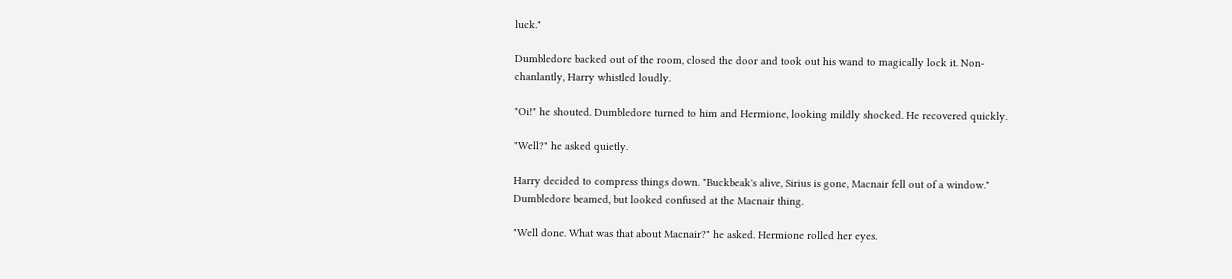luck."

Dumbledore backed out of the room, closed the door and took out his wand to magically lock it. Non-chanlantly, Harry whistled loudly.

"Oi!" he shouted. Dumbledore turned to him and Hermione, looking mildly shocked. He recovered quickly.

"Well?" he asked quietly.

Harry decided to compress things down. "Buckbeak's alive, Sirius is gone, Macnair fell out of a window." Dumbledore beamed, but looked confused at the Macnair thing.

"Well done. What was that about Macnair?" he asked. Hermione rolled her eyes.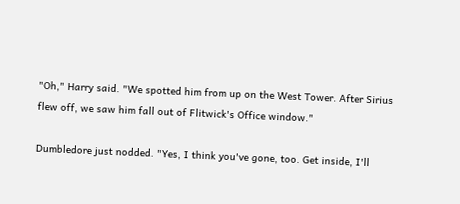"Oh," Harry said. "We spotted him from up on the West Tower. After Sirius flew off, we saw him fall out of Flitwick's Office window."

Dumbledore just nodded. "Yes, I think you've gone, too. Get inside, I'll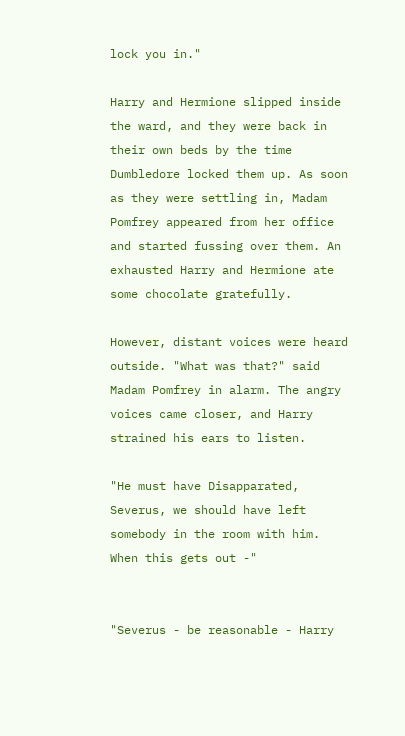lock you in."

Harry and Hermione slipped inside the ward, and they were back in their own beds by the time Dumbledore locked them up. As soon as they were settling in, Madam Pomfrey appeared from her office and started fussing over them. An exhausted Harry and Hermione ate some chocolate gratefully.

However, distant voices were heard outside. "What was that?" said Madam Pomfrey in alarm. The angry voices came closer, and Harry strained his ears to listen.

"He must have Disapparated, Severus, we should have left somebody in the room with him. When this gets out -"


"Severus - be reasonable - Harry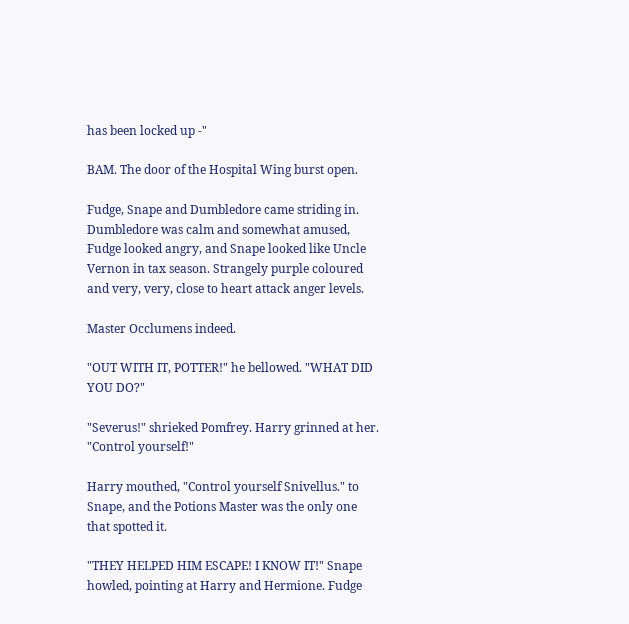has been locked up -"

BAM. The door of the Hospital Wing burst open.

Fudge, Snape and Dumbledore came striding in. Dumbledore was calm and somewhat amused, Fudge looked angry, and Snape looked like Uncle Vernon in tax season. Strangely purple coloured and very, very, close to heart attack anger levels.

Master Occlumens indeed.

"OUT WITH IT, POTTER!" he bellowed. "WHAT DID YOU DO?"

"Severus!" shrieked Pomfrey. Harry grinned at her. "Control yourself!"

Harry mouthed, "Control yourself Snivellus." to Snape, and the Potions Master was the only one that spotted it.

"THEY HELPED HIM ESCAPE! I KNOW IT!" Snape howled, pointing at Harry and Hermione. Fudge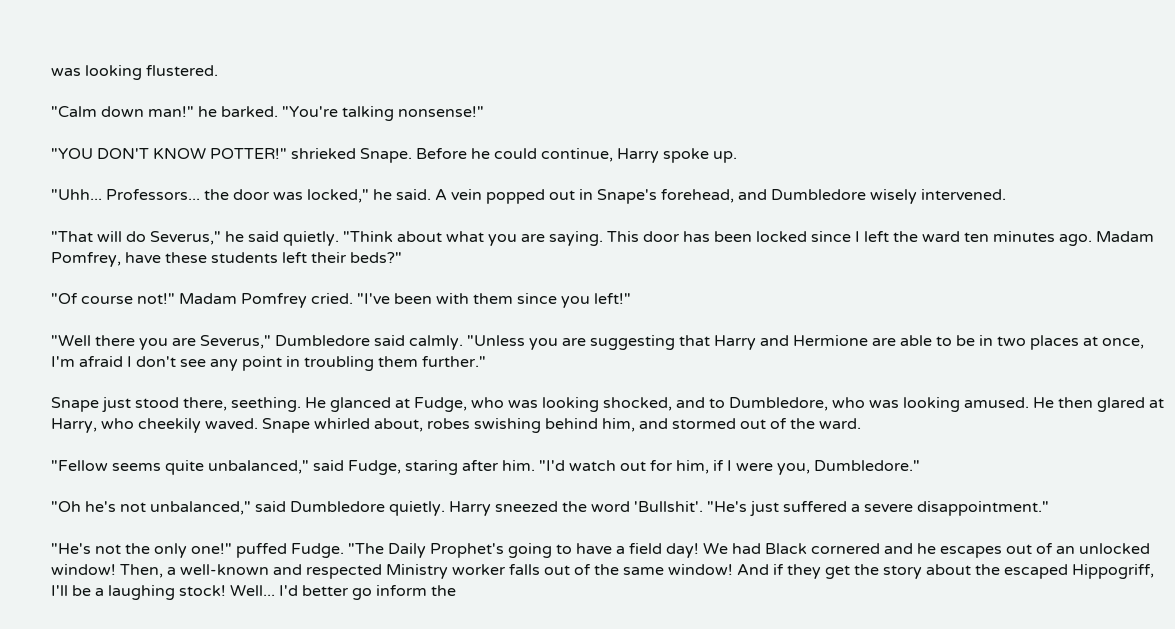was looking flustered.

"Calm down man!" he barked. "You're talking nonsense!"

"YOU DON'T KNOW POTTER!" shrieked Snape. Before he could continue, Harry spoke up.

"Uhh... Professors... the door was locked," he said. A vein popped out in Snape's forehead, and Dumbledore wisely intervened.

"That will do Severus," he said quietly. "Think about what you are saying. This door has been locked since I left the ward ten minutes ago. Madam Pomfrey, have these students left their beds?"

"Of course not!" Madam Pomfrey cried. "I've been with them since you left!"

"Well there you are Severus," Dumbledore said calmly. "Unless you are suggesting that Harry and Hermione are able to be in two places at once, I'm afraid I don't see any point in troubling them further."

Snape just stood there, seething. He glanced at Fudge, who was looking shocked, and to Dumbledore, who was looking amused. He then glared at Harry, who cheekily waved. Snape whirled about, robes swishing behind him, and stormed out of the ward.

"Fellow seems quite unbalanced," said Fudge, staring after him. "I'd watch out for him, if I were you, Dumbledore."

"Oh he's not unbalanced," said Dumbledore quietly. Harry sneezed the word 'Bullshit'. "He's just suffered a severe disappointment."

"He's not the only one!" puffed Fudge. "The Daily Prophet's going to have a field day! We had Black cornered and he escapes out of an unlocked window! Then, a well-known and respected Ministry worker falls out of the same window! And if they get the story about the escaped Hippogriff, I'll be a laughing stock! Well... I'd better go inform the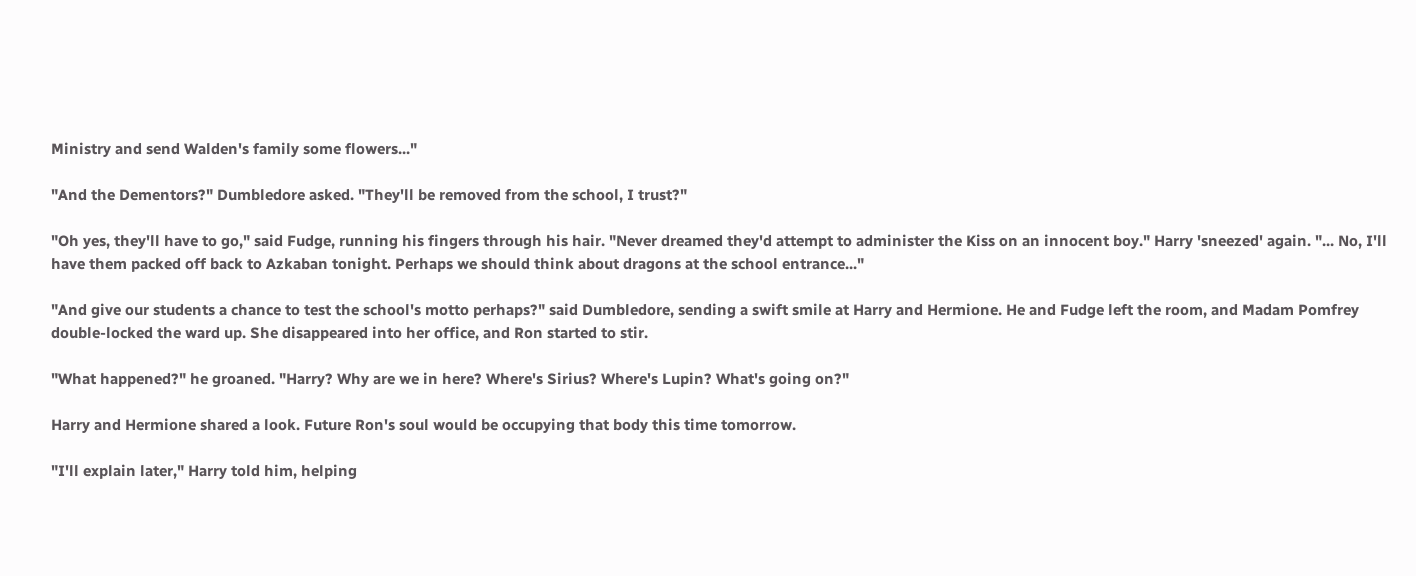Ministry and send Walden's family some flowers..."

"And the Dementors?" Dumbledore asked. "They'll be removed from the school, I trust?"

"Oh yes, they'll have to go," said Fudge, running his fingers through his hair. "Never dreamed they'd attempt to administer the Kiss on an innocent boy." Harry 'sneezed' again. "... No, I'll have them packed off back to Azkaban tonight. Perhaps we should think about dragons at the school entrance..."

"And give our students a chance to test the school's motto perhaps?" said Dumbledore, sending a swift smile at Harry and Hermione. He and Fudge left the room, and Madam Pomfrey double-locked the ward up. She disappeared into her office, and Ron started to stir.

"What happened?" he groaned. "Harry? Why are we in here? Where's Sirius? Where's Lupin? What's going on?"

Harry and Hermione shared a look. Future Ron's soul would be occupying that body this time tomorrow.

"I'll explain later," Harry told him, helping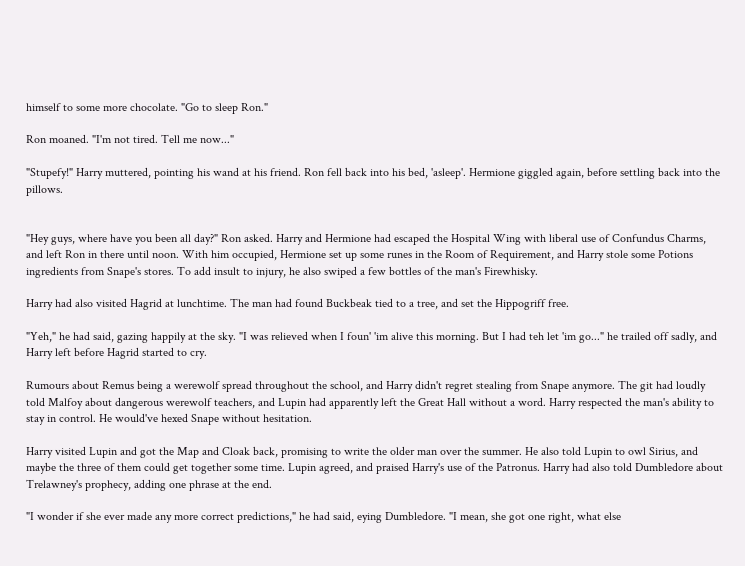himself to some more chocolate. "Go to sleep Ron."

Ron moaned. "I'm not tired. Tell me now..."

"Stupefy!" Harry muttered, pointing his wand at his friend. Ron fell back into his bed, 'asleep'. Hermione giggled again, before settling back into the pillows.


"Hey guys, where have you been all day?" Ron asked. Harry and Hermione had escaped the Hospital Wing with liberal use of Confundus Charms, and left Ron in there until noon. With him occupied, Hermione set up some runes in the Room of Requirement, and Harry stole some Potions ingredients from Snape's stores. To add insult to injury, he also swiped a few bottles of the man's Firewhisky.

Harry had also visited Hagrid at lunchtime. The man had found Buckbeak tied to a tree, and set the Hippogriff free.

"Yeh," he had said, gazing happily at the sky. "I was relieved when I foun' 'im alive this morning. But I had teh let 'im go..." he trailed off sadly, and Harry left before Hagrid started to cry.

Rumours about Remus being a werewolf spread throughout the school, and Harry didn't regret stealing from Snape anymore. The git had loudly told Malfoy about dangerous werewolf teachers, and Lupin had apparently left the Great Hall without a word. Harry respected the man's ability to stay in control. He would've hexed Snape without hesitation.

Harry visited Lupin and got the Map and Cloak back, promising to write the older man over the summer. He also told Lupin to owl Sirius, and maybe the three of them could get together some time. Lupin agreed, and praised Harry's use of the Patronus. Harry had also told Dumbledore about Trelawney's prophecy, adding one phrase at the end.

"I wonder if she ever made any more correct predictions," he had said, eying Dumbledore. "I mean, she got one right, what else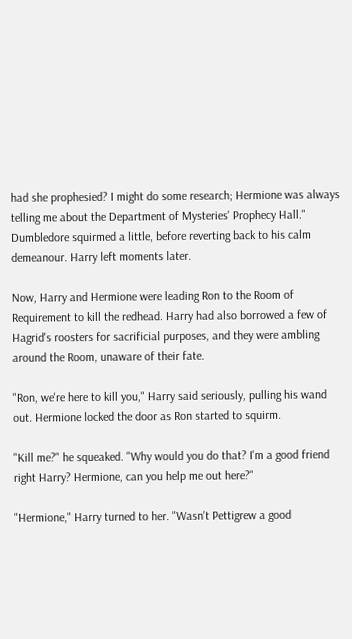had she prophesied? I might do some research; Hermione was always telling me about the Department of Mysteries' Prophecy Hall." Dumbledore squirmed a little, before reverting back to his calm demeanour. Harry left moments later.

Now, Harry and Hermione were leading Ron to the Room of Requirement to kill the redhead. Harry had also borrowed a few of Hagrid's roosters for sacrificial purposes, and they were ambling around the Room, unaware of their fate.

"Ron, we're here to kill you," Harry said seriously, pulling his wand out. Hermione locked the door as Ron started to squirm.

"Kill me?" he squeaked. "Why would you do that? I'm a good friend right Harry? Hermione, can you help me out here?"

"Hermione," Harry turned to her. "Wasn't Pettigrew a good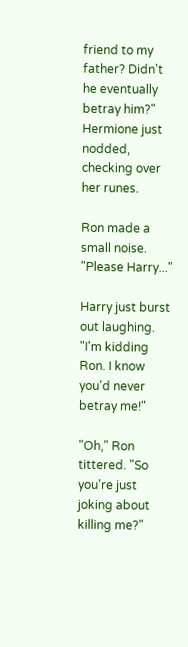friend to my father? Didn't he eventually betray him?" Hermione just nodded, checking over her runes.

Ron made a small noise. "Please Harry..."

Harry just burst out laughing. "I'm kidding Ron. I know you'd never betray me!"

"Oh," Ron tittered. "So you're just joking about killing me?"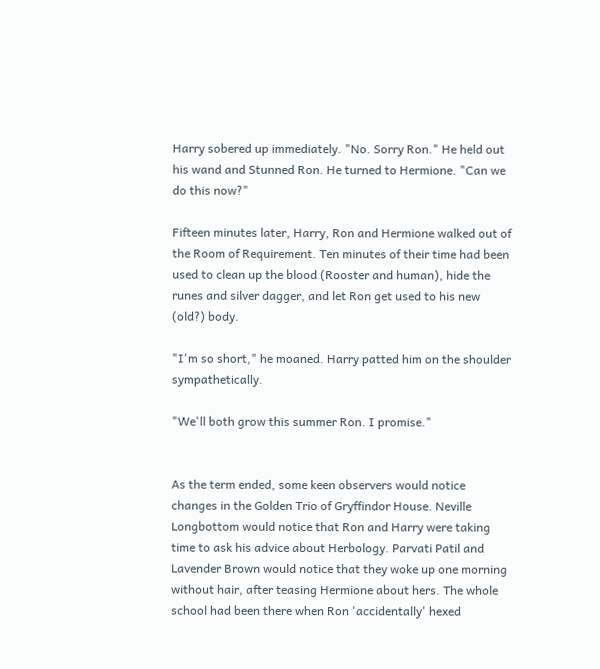Harry sobered up immediately. "No. Sorry Ron." He held out his wand and Stunned Ron. He turned to Hermione. "Can we do this now?"

Fifteen minutes later, Harry, Ron and Hermione walked out of the Room of Requirement. Ten minutes of their time had been used to clean up the blood (Rooster and human), hide the runes and silver dagger, and let Ron get used to his new (old?) body.

"I'm so short," he moaned. Harry patted him on the shoulder sympathetically.

"We'll both grow this summer Ron. I promise."


As the term ended, some keen observers would notice changes in the Golden Trio of Gryffindor House. Neville Longbottom would notice that Ron and Harry were taking time to ask his advice about Herbology. Parvati Patil and Lavender Brown would notice that they woke up one morning without hair, after teasing Hermione about hers. The whole school had been there when Ron 'accidentally' hexed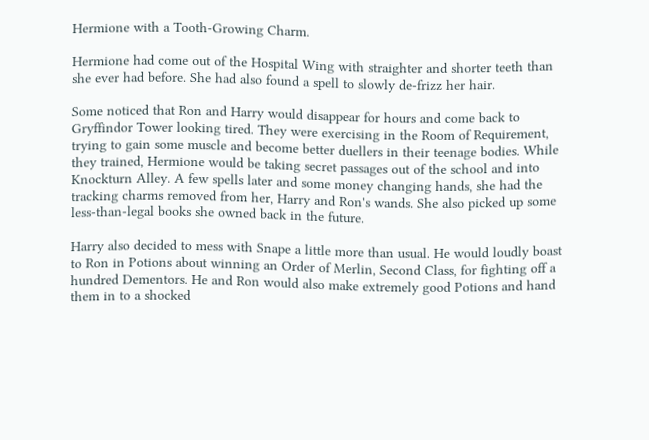Hermione with a Tooth-Growing Charm.

Hermione had come out of the Hospital Wing with straighter and shorter teeth than she ever had before. She had also found a spell to slowly de-frizz her hair.

Some noticed that Ron and Harry would disappear for hours and come back to Gryffindor Tower looking tired. They were exercising in the Room of Requirement, trying to gain some muscle and become better duellers in their teenage bodies. While they trained, Hermione would be taking secret passages out of the school and into Knockturn Alley. A few spells later and some money changing hands, she had the tracking charms removed from her, Harry and Ron's wands. She also picked up some less-than-legal books she owned back in the future.

Harry also decided to mess with Snape a little more than usual. He would loudly boast to Ron in Potions about winning an Order of Merlin, Second Class, for fighting off a hundred Dementors. He and Ron would also make extremely good Potions and hand them in to a shocked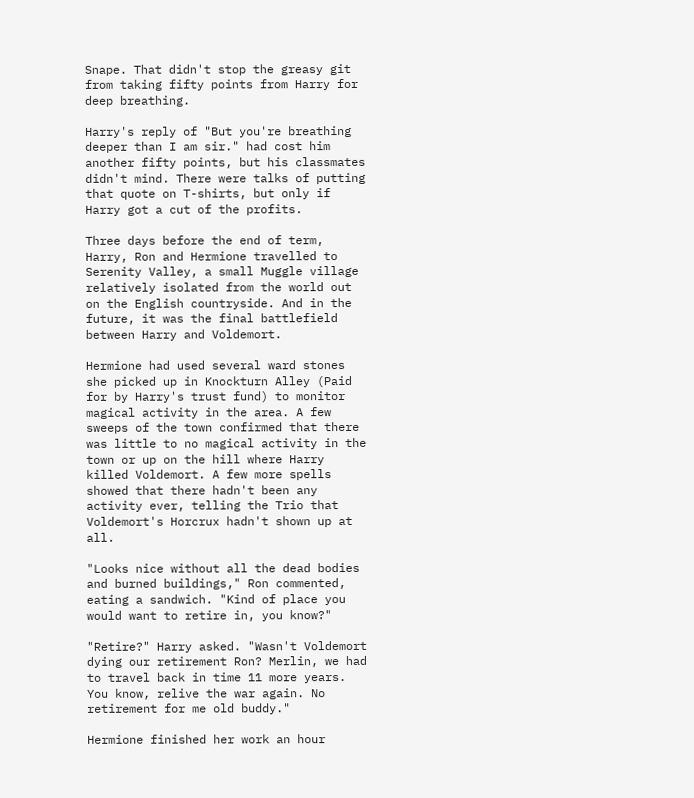Snape. That didn't stop the greasy git from taking fifty points from Harry for deep breathing.

Harry's reply of "But you're breathing deeper than I am sir." had cost him another fifty points, but his classmates didn't mind. There were talks of putting that quote on T-shirts, but only if Harry got a cut of the profits.

Three days before the end of term, Harry, Ron and Hermione travelled to Serenity Valley, a small Muggle village relatively isolated from the world out on the English countryside. And in the future, it was the final battlefield between Harry and Voldemort.

Hermione had used several ward stones she picked up in Knockturn Alley (Paid for by Harry's trust fund) to monitor magical activity in the area. A few sweeps of the town confirmed that there was little to no magical activity in the town or up on the hill where Harry killed Voldemort. A few more spells showed that there hadn't been any activity ever, telling the Trio that Voldemort's Horcrux hadn't shown up at all.

"Looks nice without all the dead bodies and burned buildings," Ron commented, eating a sandwich. "Kind of place you would want to retire in, you know?"

"Retire?" Harry asked. "Wasn't Voldemort dying our retirement Ron? Merlin, we had to travel back in time 11 more years. You know, relive the war again. No retirement for me old buddy."

Hermione finished her work an hour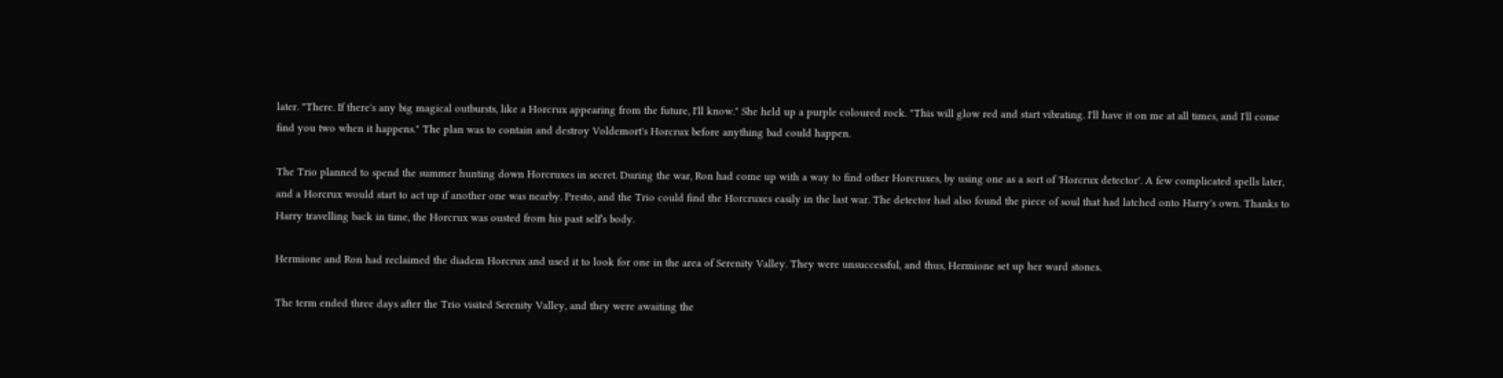later. "There. If there's any big magical outbursts, like a Horcrux appearing from the future, I'll know." She held up a purple coloured rock. "This will glow red and start vibrating. I'll have it on me at all times, and I'll come find you two when it happens." The plan was to contain and destroy Voldemort's Horcrux before anything bad could happen.

The Trio planned to spend the summer hunting down Horcruxes in secret. During the war, Ron had come up with a way to find other Horcruxes, by using one as a sort of 'Horcrux detector'. A few complicated spells later, and a Horcrux would start to act up if another one was nearby. Presto, and the Trio could find the Horcruxes easily in the last war. The detector had also found the piece of soul that had latched onto Harry's own. Thanks to Harry travelling back in time, the Horcrux was ousted from his past self's body.

Hermione and Ron had reclaimed the diadem Horcrux and used it to look for one in the area of Serenity Valley. They were unsuccessful, and thus, Hermione set up her ward stones.

The term ended three days after the Trio visited Serenity Valley, and they were awaiting the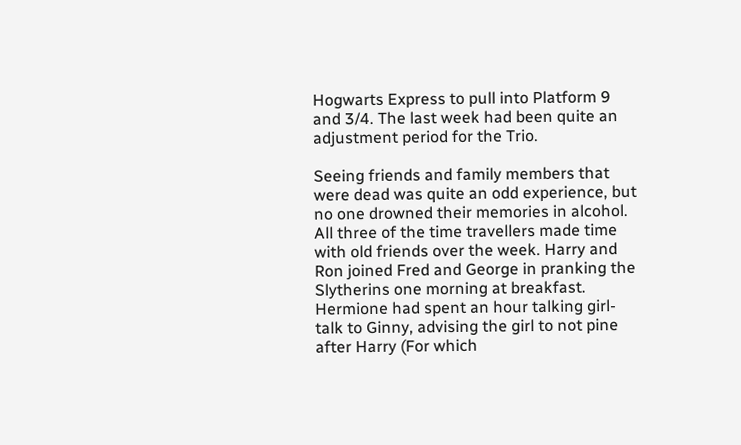Hogwarts Express to pull into Platform 9 and 3/4. The last week had been quite an adjustment period for the Trio.

Seeing friends and family members that were dead was quite an odd experience, but no one drowned their memories in alcohol. All three of the time travellers made time with old friends over the week. Harry and Ron joined Fred and George in pranking the Slytherins one morning at breakfast. Hermione had spent an hour talking girl-talk to Ginny, advising the girl to not pine after Harry (For which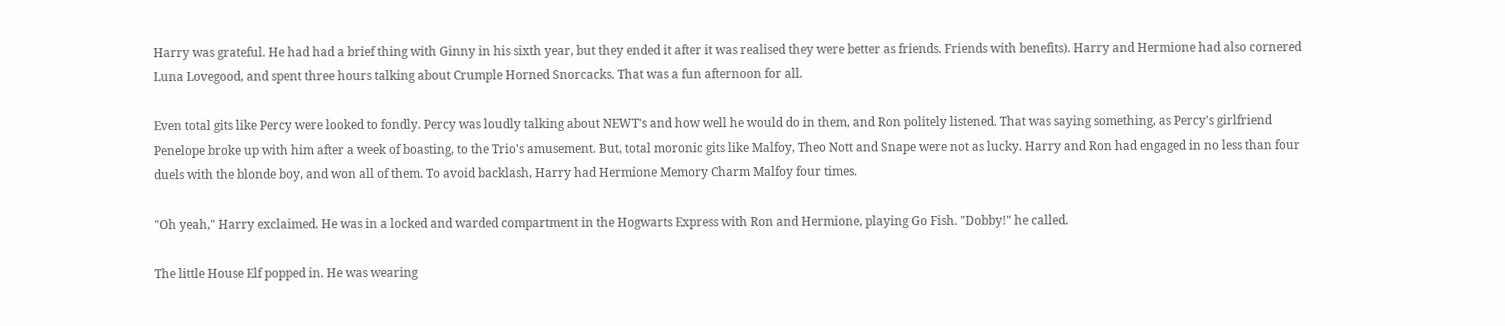Harry was grateful. He had had a brief thing with Ginny in his sixth year, but they ended it after it was realised they were better as friends. Friends with benefits). Harry and Hermione had also cornered Luna Lovegood, and spent three hours talking about Crumple Horned Snorcacks. That was a fun afternoon for all.

Even total gits like Percy were looked to fondly. Percy was loudly talking about NEWT's and how well he would do in them, and Ron politely listened. That was saying something, as Percy's girlfriend Penelope broke up with him after a week of boasting, to the Trio's amusement. But, total moronic gits like Malfoy, Theo Nott and Snape were not as lucky. Harry and Ron had engaged in no less than four duels with the blonde boy, and won all of them. To avoid backlash, Harry had Hermione Memory Charm Malfoy four times.

"Oh yeah," Harry exclaimed. He was in a locked and warded compartment in the Hogwarts Express with Ron and Hermione, playing Go Fish. "Dobby!" he called.

The little House Elf popped in. He was wearing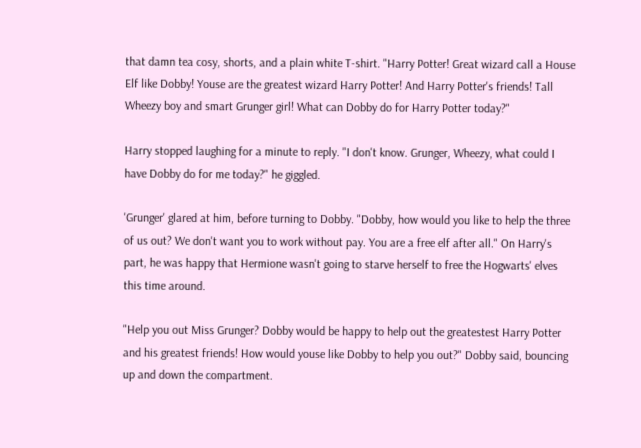that damn tea cosy, shorts, and a plain white T-shirt. "Harry Potter! Great wizard call a House Elf like Dobby! Youse are the greatest wizard Harry Potter! And Harry Potter's friends! Tall Wheezy boy and smart Grunger girl! What can Dobby do for Harry Potter today?"

Harry stopped laughing for a minute to reply. "I don't know. Grunger, Wheezy, what could I have Dobby do for me today?" he giggled.

'Grunger' glared at him, before turning to Dobby. "Dobby, how would you like to help the three of us out? We don't want you to work without pay. You are a free elf after all." On Harry's part, he was happy that Hermione wasn't going to starve herself to free the Hogwarts' elves this time around.

"Help you out Miss Grunger? Dobby would be happy to help out the greatestest Harry Potter and his greatest friends! How would youse like Dobby to help you out?" Dobby said, bouncing up and down the compartment.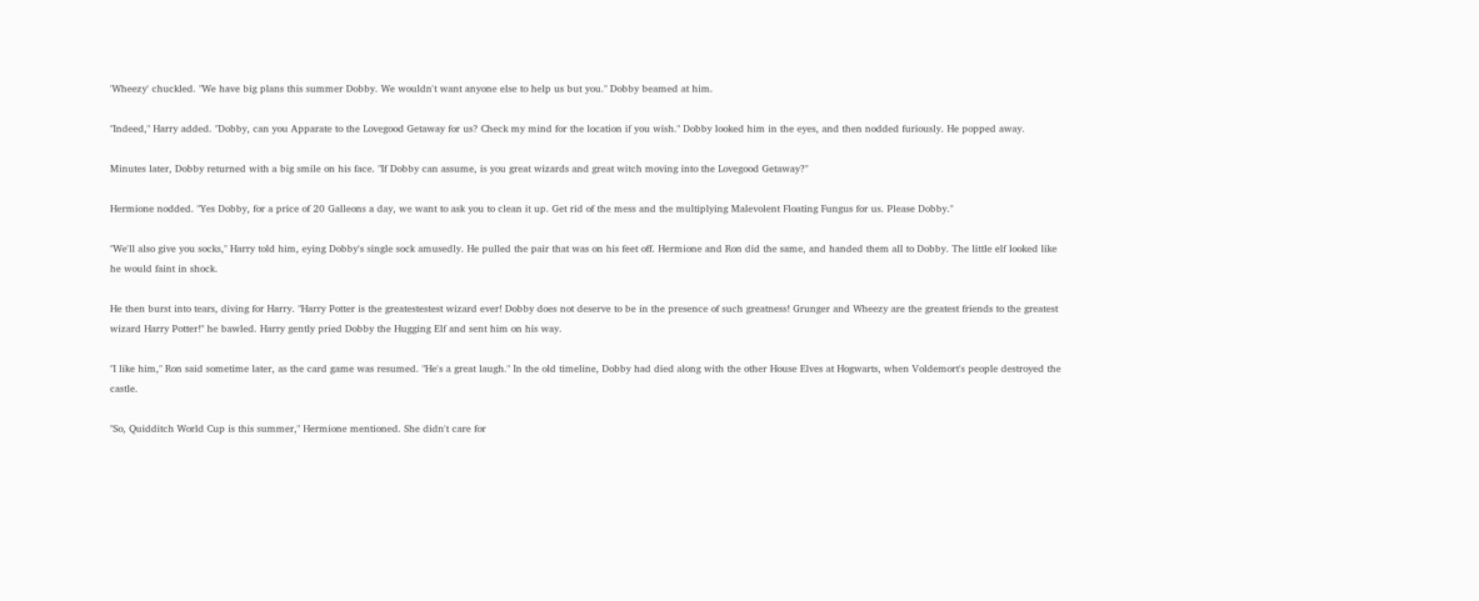'Wheezy' chuckled. "We have big plans this summer Dobby. We wouldn't want anyone else to help us but you." Dobby beamed at him.

"Indeed," Harry added. "Dobby, can you Apparate to the Lovegood Getaway for us? Check my mind for the location if you wish." Dobby looked him in the eyes, and then nodded furiously. He popped away.

Minutes later, Dobby returned with a big smile on his face. "If Dobby can assume, is you great wizards and great witch moving into the Lovegood Getaway?"

Hermione nodded. "Yes Dobby, for a price of 20 Galleons a day, we want to ask you to clean it up. Get rid of the mess and the multiplying Malevolent Floating Fungus for us. Please Dobby."

"We'll also give you socks," Harry told him, eying Dobby's single sock amusedly. He pulled the pair that was on his feet off. Hermione and Ron did the same, and handed them all to Dobby. The little elf looked like he would faint in shock.

He then burst into tears, diving for Harry. "Harry Potter is the greatestestest wizard ever! Dobby does not deserve to be in the presence of such greatness! Grunger and Wheezy are the greatest friends to the greatest wizard Harry Potter!" he bawled. Harry gently pried Dobby the Hugging Elf and sent him on his way.

"I like him," Ron said sometime later, as the card game was resumed. "He's a great laugh." In the old timeline, Dobby had died along with the other House Elves at Hogwarts, when Voldemort's people destroyed the castle.

"So, Quidditch World Cup is this summer," Hermione mentioned. She didn't care for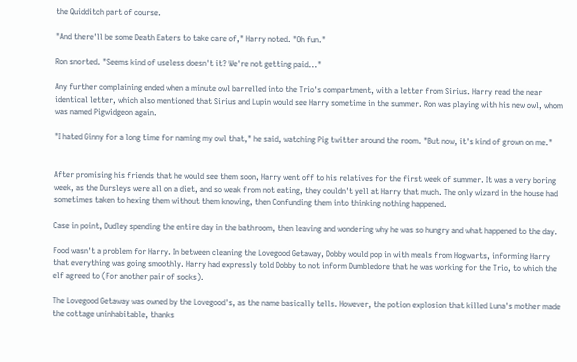the Quidditch part of course.

"And there'll be some Death Eaters to take care of," Harry noted. "Oh fun."

Ron snorted. "Seems kind of useless doesn't it? We're not getting paid..."

Any further complaining ended when a minute owl barrelled into the Trio's compartment, with a letter from Sirius. Harry read the near identical letter, which also mentioned that Sirius and Lupin would see Harry sometime in the summer. Ron was playing with his new owl, whom was named Pigwidgeon again.

"I hated Ginny for a long time for naming my owl that," he said, watching Pig twitter around the room. "But now, it's kind of grown on me."


After promising his friends that he would see them soon, Harry went off to his relatives for the first week of summer. It was a very boring week, as the Dursleys were all on a diet, and so weak from not eating, they couldn't yell at Harry that much. The only wizard in the house had sometimes taken to hexing them without them knowing, then Confunding them into thinking nothing happened.

Case in point, Dudley spending the entire day in the bathroom, then leaving and wondering why he was so hungry and what happened to the day.

Food wasn't a problem for Harry. In between cleaning the Lovegood Getaway, Dobby would pop in with meals from Hogwarts, informing Harry that everything was going smoothly. Harry had expressly told Dobby to not inform Dumbledore that he was working for the Trio, to which the elf agreed to (For another pair of socks).

The Lovegood Getaway was owned by the Lovegood's, as the name basically tells. However, the potion explosion that killed Luna's mother made the cottage uninhabitable, thanks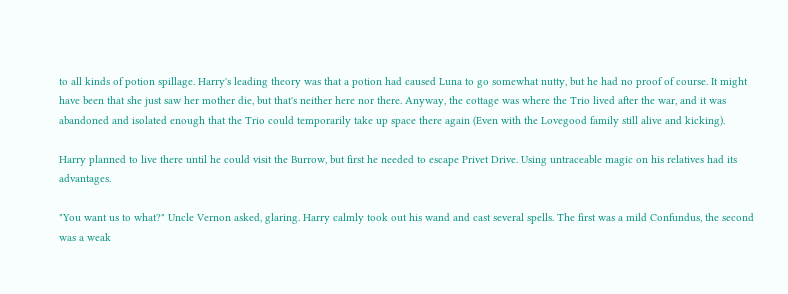to all kinds of potion spillage. Harry's leading theory was that a potion had caused Luna to go somewhat nutty, but he had no proof of course. It might have been that she just saw her mother die, but that's neither here nor there. Anyway, the cottage was where the Trio lived after the war, and it was abandoned and isolated enough that the Trio could temporarily take up space there again (Even with the Lovegood family still alive and kicking).

Harry planned to live there until he could visit the Burrow, but first he needed to escape Privet Drive. Using untraceable magic on his relatives had its advantages.

"You want us to what?" Uncle Vernon asked, glaring. Harry calmly took out his wand and cast several spells. The first was a mild Confundus, the second was a weak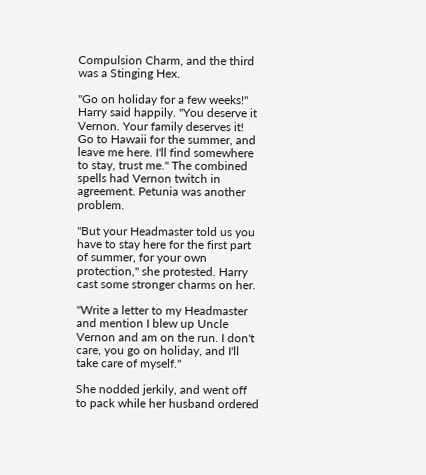Compulsion Charm, and the third was a Stinging Hex.

"Go on holiday for a few weeks!" Harry said happily. "You deserve it Vernon. Your family deserves it! Go to Hawaii for the summer, and leave me here. I'll find somewhere to stay, trust me." The combined spells had Vernon twitch in agreement. Petunia was another problem.

"But your Headmaster told us you have to stay here for the first part of summer, for your own protection," she protested. Harry cast some stronger charms on her.

"Write a letter to my Headmaster and mention I blew up Uncle Vernon and am on the run. I don't care, you go on holiday, and I'll take care of myself."

She nodded jerkily, and went off to pack while her husband ordered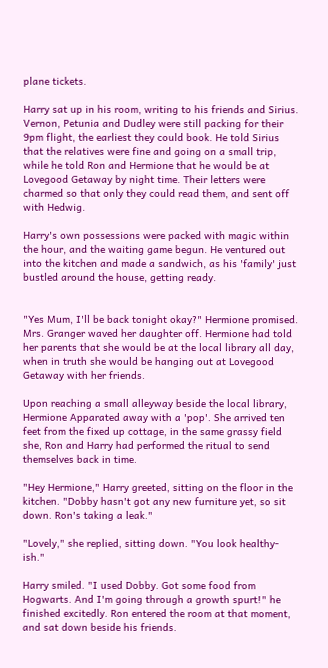plane tickets.

Harry sat up in his room, writing to his friends and Sirius. Vernon, Petunia and Dudley were still packing for their 9pm flight, the earliest they could book. He told Sirius that the relatives were fine and going on a small trip, while he told Ron and Hermione that he would be at Lovegood Getaway by night time. Their letters were charmed so that only they could read them, and sent off with Hedwig.

Harry's own possessions were packed with magic within the hour, and the waiting game begun. He ventured out into the kitchen and made a sandwich, as his 'family' just bustled around the house, getting ready.


"Yes Mum, I'll be back tonight okay?" Hermione promised. Mrs. Granger waved her daughter off. Hermione had told her parents that she would be at the local library all day, when in truth she would be hanging out at Lovegood Getaway with her friends.

Upon reaching a small alleyway beside the local library, Hermione Apparated away with a 'pop'. She arrived ten feet from the fixed up cottage, in the same grassy field she, Ron and Harry had performed the ritual to send themselves back in time.

"Hey Hermione," Harry greeted, sitting on the floor in the kitchen. "Dobby hasn't got any new furniture yet, so sit down. Ron's taking a leak."

"Lovely," she replied, sitting down. "You look healthy-ish."

Harry smiled. "I used Dobby. Got some food from Hogwarts. And I'm going through a growth spurt!" he finished excitedly. Ron entered the room at that moment, and sat down beside his friends.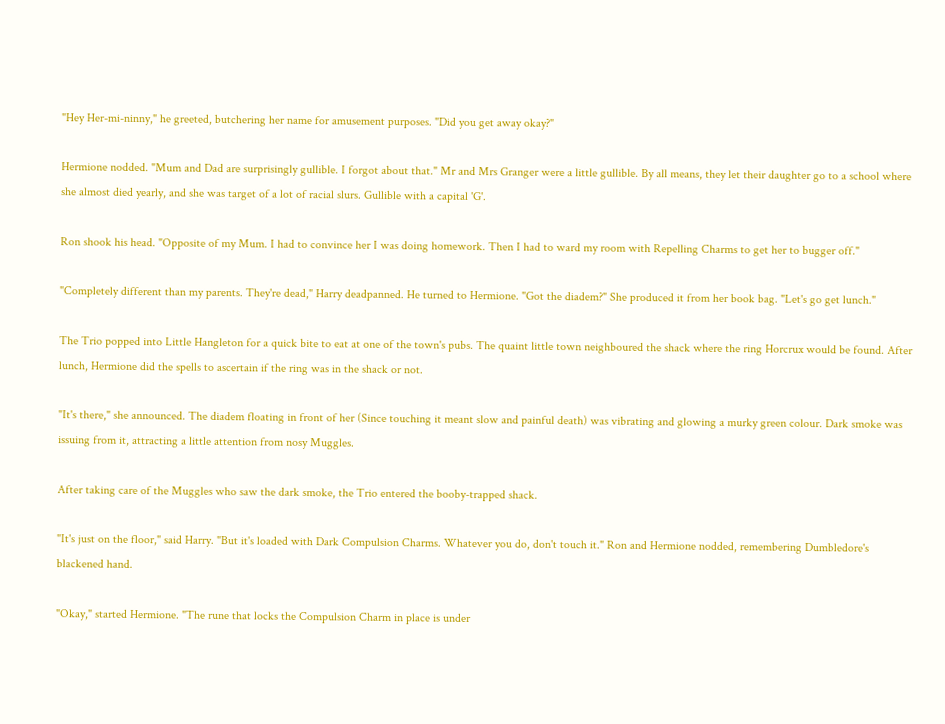"Hey Her-mi-ninny," he greeted, butchering her name for amusement purposes. "Did you get away okay?"

Hermione nodded. "Mum and Dad are surprisingly gullible. I forgot about that." Mr and Mrs Granger were a little gullible. By all means, they let their daughter go to a school where she almost died yearly, and she was target of a lot of racial slurs. Gullible with a capital 'G'.

Ron shook his head. "Opposite of my Mum. I had to convince her I was doing homework. Then I had to ward my room with Repelling Charms to get her to bugger off."

"Completely different than my parents. They're dead," Harry deadpanned. He turned to Hermione. "Got the diadem?" She produced it from her book bag. "Let's go get lunch."

The Trio popped into Little Hangleton for a quick bite to eat at one of the town's pubs. The quaint little town neighboured the shack where the ring Horcrux would be found. After lunch, Hermione did the spells to ascertain if the ring was in the shack or not.

"It's there," she announced. The diadem floating in front of her (Since touching it meant slow and painful death) was vibrating and glowing a murky green colour. Dark smoke was issuing from it, attracting a little attention from nosy Muggles.

After taking care of the Muggles who saw the dark smoke, the Trio entered the booby-trapped shack.

"It's just on the floor," said Harry. "But it's loaded with Dark Compulsion Charms. Whatever you do, don't touch it." Ron and Hermione nodded, remembering Dumbledore's blackened hand.

"Okay," started Hermione. "The rune that locks the Compulsion Charm in place is under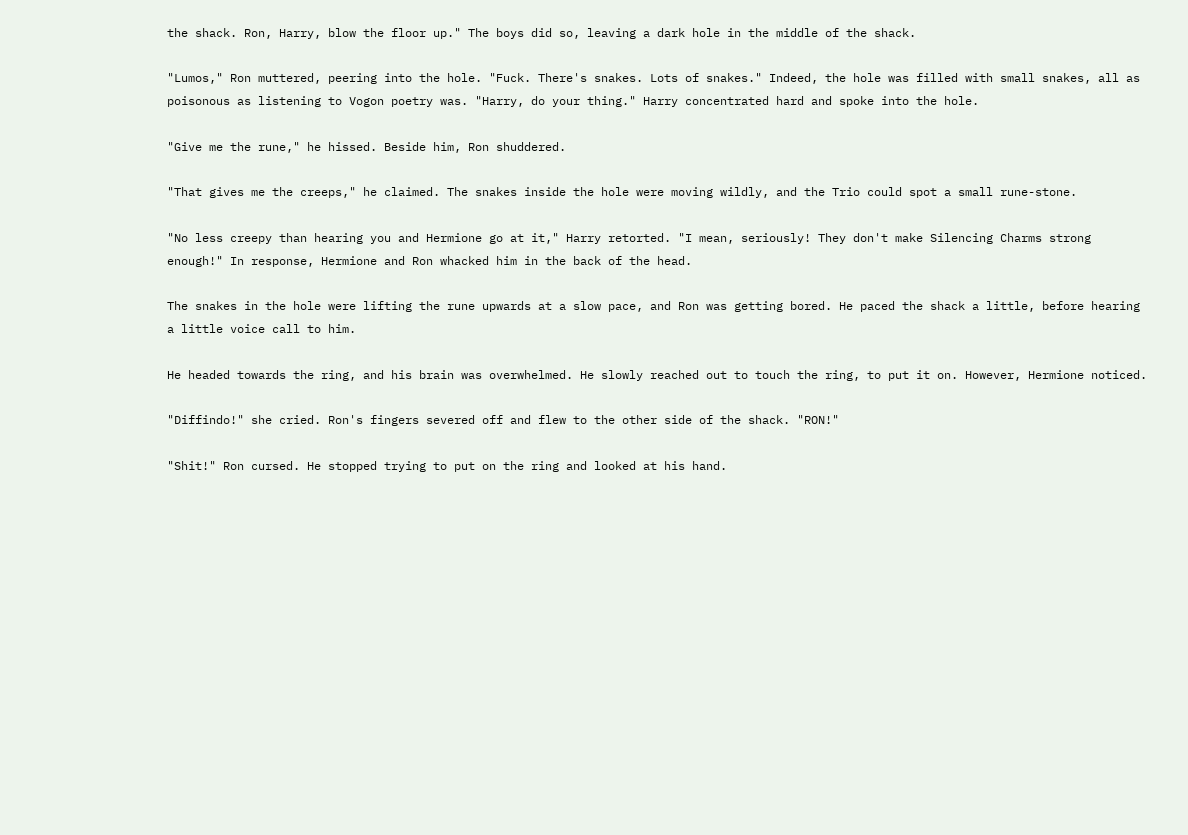the shack. Ron, Harry, blow the floor up." The boys did so, leaving a dark hole in the middle of the shack.

"Lumos," Ron muttered, peering into the hole. "Fuck. There's snakes. Lots of snakes." Indeed, the hole was filled with small snakes, all as poisonous as listening to Vogon poetry was. "Harry, do your thing." Harry concentrated hard and spoke into the hole.

"Give me the rune," he hissed. Beside him, Ron shuddered.

"That gives me the creeps," he claimed. The snakes inside the hole were moving wildly, and the Trio could spot a small rune-stone.

"No less creepy than hearing you and Hermione go at it," Harry retorted. "I mean, seriously! They don't make Silencing Charms strong enough!" In response, Hermione and Ron whacked him in the back of the head.

The snakes in the hole were lifting the rune upwards at a slow pace, and Ron was getting bored. He paced the shack a little, before hearing a little voice call to him.

He headed towards the ring, and his brain was overwhelmed. He slowly reached out to touch the ring, to put it on. However, Hermione noticed.

"Diffindo!" she cried. Ron's fingers severed off and flew to the other side of the shack. "RON!"

"Shit!" Ron cursed. He stopped trying to put on the ring and looked at his hand.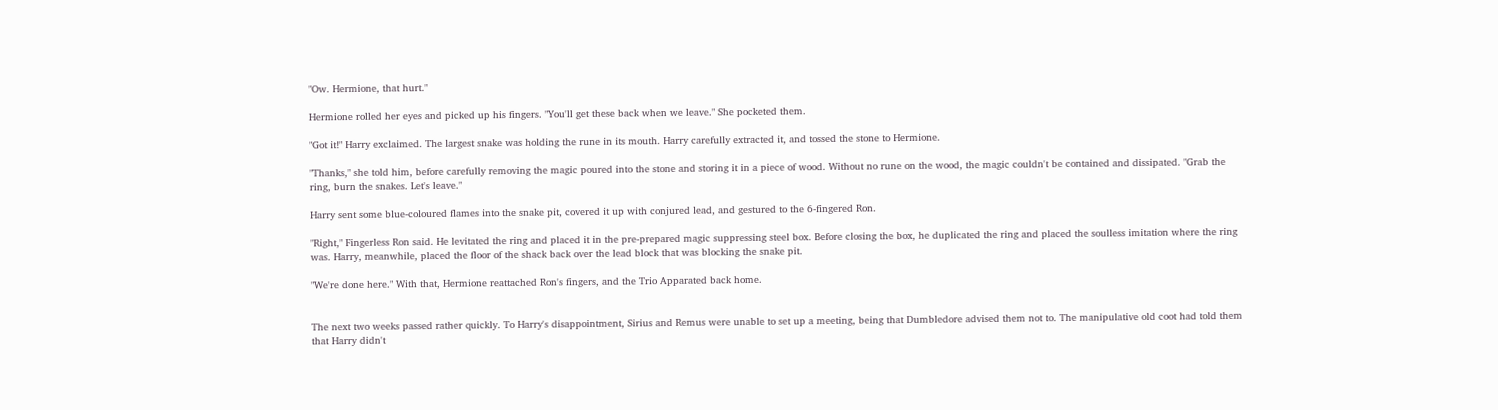"Ow. Hermione, that hurt."

Hermione rolled her eyes and picked up his fingers. "You'll get these back when we leave." She pocketed them.

"Got it!" Harry exclaimed. The largest snake was holding the rune in its mouth. Harry carefully extracted it, and tossed the stone to Hermione.

"Thanks," she told him, before carefully removing the magic poured into the stone and storing it in a piece of wood. Without no rune on the wood, the magic couldn't be contained and dissipated. "Grab the ring, burn the snakes. Let's leave."

Harry sent some blue-coloured flames into the snake pit, covered it up with conjured lead, and gestured to the 6-fingered Ron.

"Right," Fingerless Ron said. He levitated the ring and placed it in the pre-prepared magic suppressing steel box. Before closing the box, he duplicated the ring and placed the soulless imitation where the ring was. Harry, meanwhile, placed the floor of the shack back over the lead block that was blocking the snake pit.

"We're done here." With that, Hermione reattached Ron's fingers, and the Trio Apparated back home.


The next two weeks passed rather quickly. To Harry's disappointment, Sirius and Remus were unable to set up a meeting, being that Dumbledore advised them not to. The manipulative old coot had told them that Harry didn't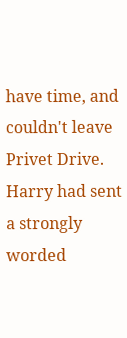have time, and couldn't leave Privet Drive. Harry had sent a strongly worded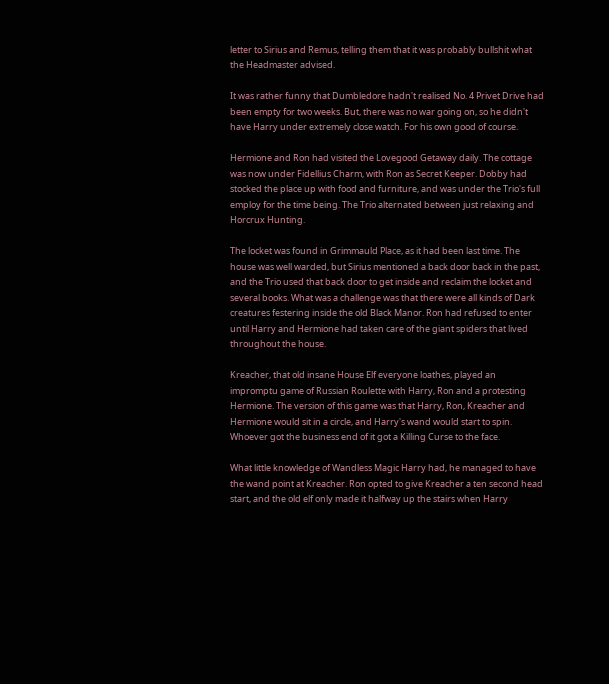letter to Sirius and Remus, telling them that it was probably bullshit what the Headmaster advised.

It was rather funny that Dumbledore hadn't realised No. 4 Privet Drive had been empty for two weeks. But, there was no war going on, so he didn't have Harry under extremely close watch. For his own good of course.

Hermione and Ron had visited the Lovegood Getaway daily. The cottage was now under Fidellius Charm, with Ron as Secret Keeper. Dobby had stocked the place up with food and furniture, and was under the Trio's full employ for the time being. The Trio alternated between just relaxing and Horcrux Hunting.

The locket was found in Grimmauld Place, as it had been last time. The house was well warded, but Sirius mentioned a back door back in the past, and the Trio used that back door to get inside and reclaim the locket and several books. What was a challenge was that there were all kinds of Dark creatures festering inside the old Black Manor. Ron had refused to enter until Harry and Hermione had taken care of the giant spiders that lived throughout the house.

Kreacher, that old insane House Elf everyone loathes, played an impromptu game of Russian Roulette with Harry, Ron and a protesting Hermione. The version of this game was that Harry, Ron, Kreacher and Hermione would sit in a circle, and Harry's wand would start to spin. Whoever got the business end of it got a Killing Curse to the face.

What little knowledge of Wandless Magic Harry had, he managed to have the wand point at Kreacher. Ron opted to give Kreacher a ten second head start, and the old elf only made it halfway up the stairs when Harry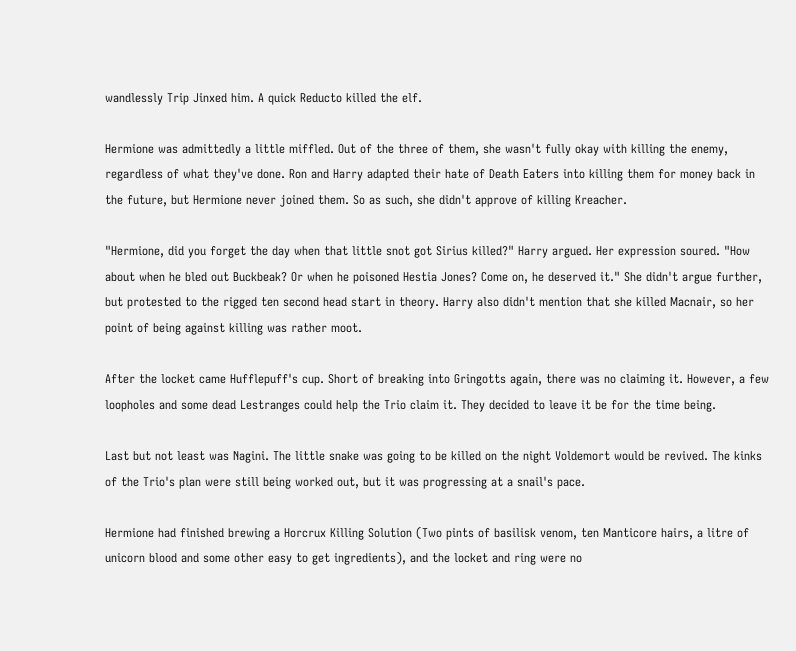wandlessly Trip Jinxed him. A quick Reducto killed the elf.

Hermione was admittedly a little miffled. Out of the three of them, she wasn't fully okay with killing the enemy, regardless of what they've done. Ron and Harry adapted their hate of Death Eaters into killing them for money back in the future, but Hermione never joined them. So as such, she didn't approve of killing Kreacher.

"Hermione, did you forget the day when that little snot got Sirius killed?" Harry argued. Her expression soured. "How about when he bled out Buckbeak? Or when he poisoned Hestia Jones? Come on, he deserved it." She didn't argue further, but protested to the rigged ten second head start in theory. Harry also didn't mention that she killed Macnair, so her point of being against killing was rather moot.

After the locket came Hufflepuff's cup. Short of breaking into Gringotts again, there was no claiming it. However, a few loopholes and some dead Lestranges could help the Trio claim it. They decided to leave it be for the time being.

Last but not least was Nagini. The little snake was going to be killed on the night Voldemort would be revived. The kinks of the Trio's plan were still being worked out, but it was progressing at a snail's pace.

Hermione had finished brewing a Horcrux Killing Solution (Two pints of basilisk venom, ten Manticore hairs, a litre of unicorn blood and some other easy to get ingredients), and the locket and ring were no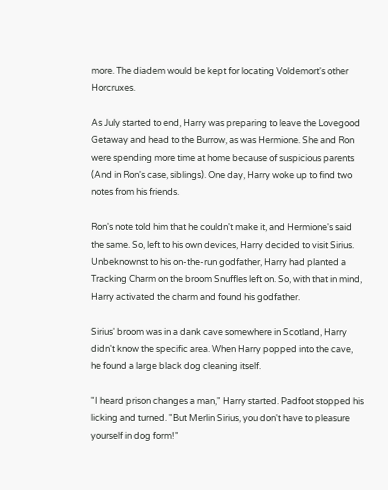more. The diadem would be kept for locating Voldemort's other Horcruxes.

As July started to end, Harry was preparing to leave the Lovegood Getaway and head to the Burrow, as was Hermione. She and Ron were spending more time at home because of suspicious parents (And in Ron's case, siblings). One day, Harry woke up to find two notes from his friends.

Ron's note told him that he couldn't make it, and Hermione's said the same. So, left to his own devices, Harry decided to visit Sirius. Unbeknownst to his on-the-run godfather, Harry had planted a Tracking Charm on the broom Snuffles left on. So, with that in mind, Harry activated the charm and found his godfather.

Sirius' broom was in a dank cave somewhere in Scotland, Harry didn't know the specific area. When Harry popped into the cave, he found a large black dog cleaning itself.

"I heard prison changes a man," Harry started. Padfoot stopped his licking and turned. "But Merlin Sirius, you don't have to pleasure yourself in dog form!"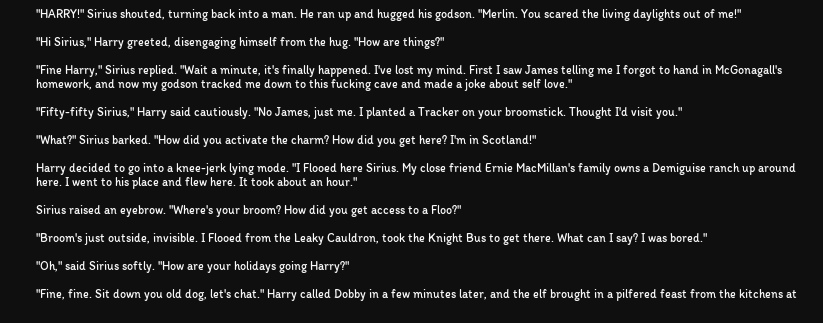"HARRY!" Sirius shouted, turning back into a man. He ran up and hugged his godson. "Merlin. You scared the living daylights out of me!"

"Hi Sirius," Harry greeted, disengaging himself from the hug. "How are things?"

"Fine Harry," Sirius replied. "Wait a minute, it's finally happened. I've lost my mind. First I saw James telling me I forgot to hand in McGonagall's homework, and now my godson tracked me down to this fucking cave and made a joke about self love."

"Fifty-fifty Sirius," Harry said cautiously. "No James, just me. I planted a Tracker on your broomstick. Thought I'd visit you."

"What?" Sirius barked. "How did you activate the charm? How did you get here? I'm in Scotland!"

Harry decided to go into a knee-jerk lying mode. "I Flooed here Sirius. My close friend Ernie MacMillan's family owns a Demiguise ranch up around here. I went to his place and flew here. It took about an hour."

Sirius raised an eyebrow. "Where's your broom? How did you get access to a Floo?"

"Broom's just outside, invisible. I Flooed from the Leaky Cauldron, took the Knight Bus to get there. What can I say? I was bored."

"Oh," said Sirius softly. "How are your holidays going Harry?"

"Fine, fine. Sit down you old dog, let's chat." Harry called Dobby in a few minutes later, and the elf brought in a pilfered feast from the kitchens at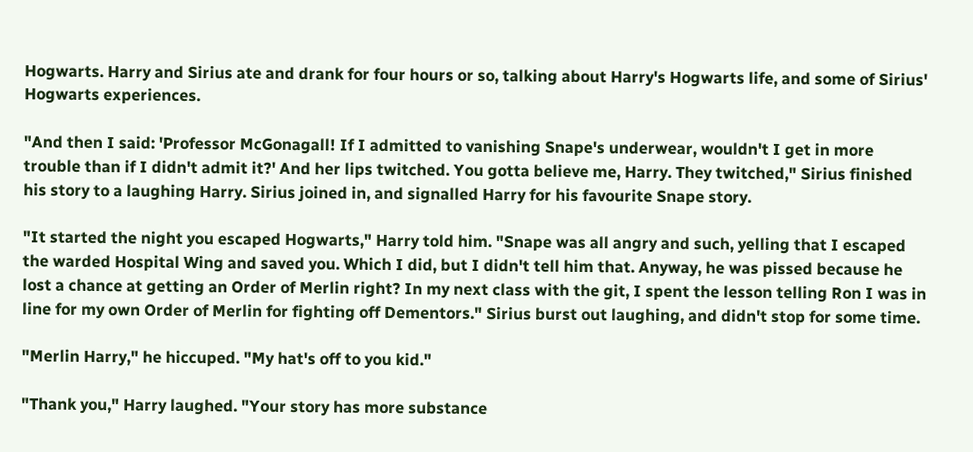Hogwarts. Harry and Sirius ate and drank for four hours or so, talking about Harry's Hogwarts life, and some of Sirius' Hogwarts experiences.

"And then I said: 'Professor McGonagall! If I admitted to vanishing Snape's underwear, wouldn't I get in more trouble than if I didn't admit it?' And her lips twitched. You gotta believe me, Harry. They twitched," Sirius finished his story to a laughing Harry. Sirius joined in, and signalled Harry for his favourite Snape story.

"It started the night you escaped Hogwarts," Harry told him. "Snape was all angry and such, yelling that I escaped the warded Hospital Wing and saved you. Which I did, but I didn't tell him that. Anyway, he was pissed because he lost a chance at getting an Order of Merlin right? In my next class with the git, I spent the lesson telling Ron I was in line for my own Order of Merlin for fighting off Dementors." Sirius burst out laughing, and didn't stop for some time.

"Merlin Harry," he hiccuped. "My hat's off to you kid."

"Thank you," Harry laughed. "Your story has more substance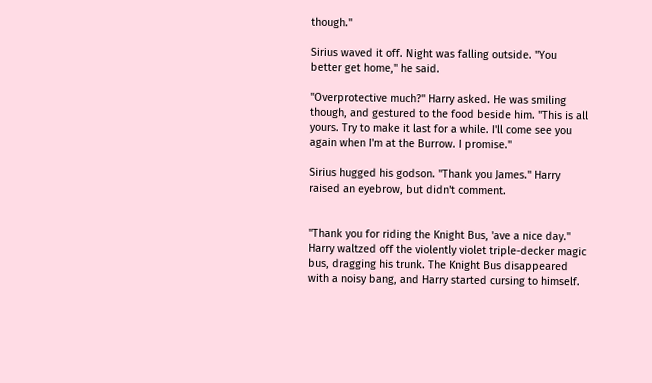though."

Sirius waved it off. Night was falling outside. "You better get home," he said.

"Overprotective much?" Harry asked. He was smiling though, and gestured to the food beside him. "This is all yours. Try to make it last for a while. I'll come see you again when I'm at the Burrow. I promise."

Sirius hugged his godson. "Thank you James." Harry raised an eyebrow, but didn't comment.


"Thank you for riding the Knight Bus, 'ave a nice day." Harry waltzed off the violently violet triple-decker magic bus, dragging his trunk. The Knight Bus disappeared with a noisy bang, and Harry started cursing to himself.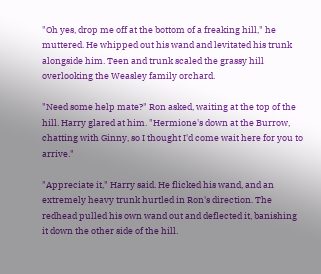"Oh yes, drop me off at the bottom of a freaking hill," he muttered. He whipped out his wand and levitated his trunk alongside him. Teen and trunk scaled the grassy hill overlooking the Weasley family orchard.

"Need some help mate?" Ron asked, waiting at the top of the hill. Harry glared at him. "Hermione's down at the Burrow, chatting with Ginny, so I thought I'd come wait here for you to arrive."

"Appreciate it," Harry said. He flicked his wand, and an extremely heavy trunk hurtled in Ron's direction. The redhead pulled his own wand out and deflected it, banishing it down the other side of the hill.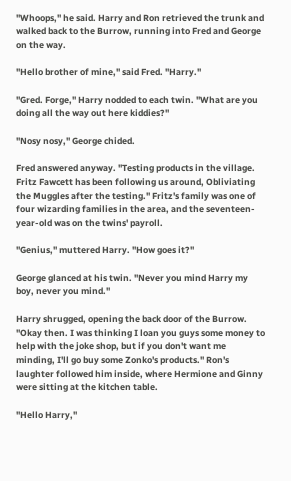"Whoops," he said. Harry and Ron retrieved the trunk and walked back to the Burrow, running into Fred and George on the way.

"Hello brother of mine," said Fred. "Harry."

"Gred. Forge," Harry nodded to each twin. "What are you doing all the way out here kiddies?"

"Nosy nosy," George chided.

Fred answered anyway. "Testing products in the village. Fritz Fawcett has been following us around, Obliviating the Muggles after the testing." Fritz's family was one of four wizarding families in the area, and the seventeen-year-old was on the twins' payroll.

"Genius," muttered Harry. "How goes it?"

George glanced at his twin. "Never you mind Harry my boy, never you mind."

Harry shrugged, opening the back door of the Burrow. "Okay then. I was thinking I loan you guys some money to help with the joke shop, but if you don't want me minding, I'll go buy some Zonko's products." Ron's laughter followed him inside, where Hermione and Ginny were sitting at the kitchen table.

"Hello Harry,"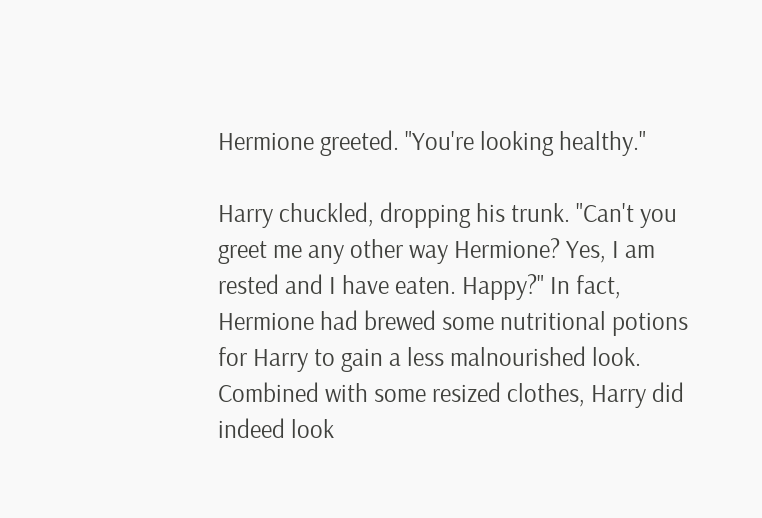Hermione greeted. "You're looking healthy."

Harry chuckled, dropping his trunk. "Can't you greet me any other way Hermione? Yes, I am rested and I have eaten. Happy?" In fact, Hermione had brewed some nutritional potions for Harry to gain a less malnourished look. Combined with some resized clothes, Harry did indeed look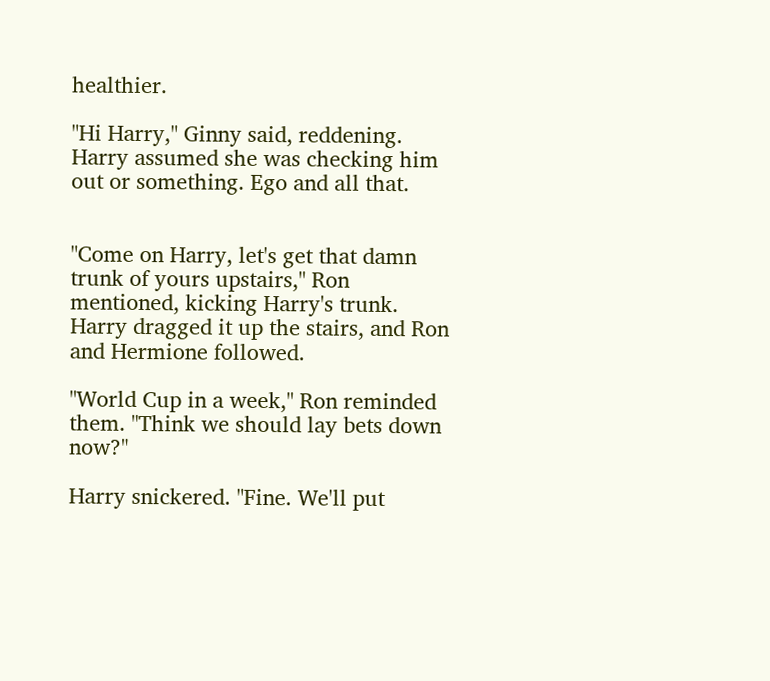healthier.

"Hi Harry," Ginny said, reddening. Harry assumed she was checking him out or something. Ego and all that.


"Come on Harry, let's get that damn trunk of yours upstairs," Ron mentioned, kicking Harry's trunk. Harry dragged it up the stairs, and Ron and Hermione followed.

"World Cup in a week," Ron reminded them. "Think we should lay bets down now?"

Harry snickered. "Fine. We'll put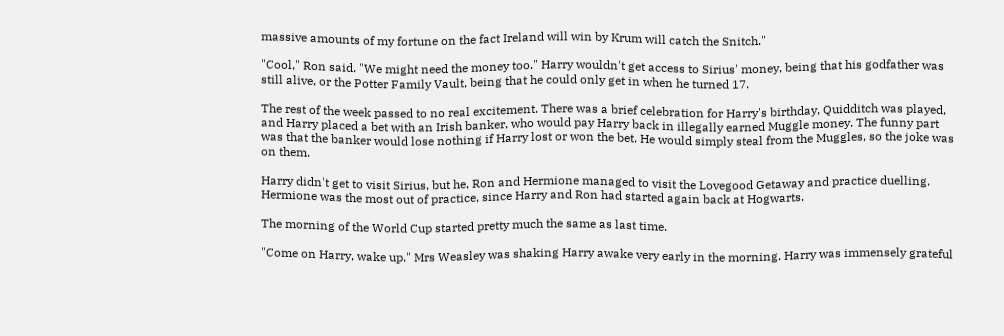massive amounts of my fortune on the fact Ireland will win by Krum will catch the Snitch."

"Cool," Ron said. "We might need the money too." Harry wouldn't get access to Sirius' money, being that his godfather was still alive, or the Potter Family Vault, being that he could only get in when he turned 17.

The rest of the week passed to no real excitement. There was a brief celebration for Harry's birthday, Quidditch was played, and Harry placed a bet with an Irish banker, who would pay Harry back in illegally earned Muggle money. The funny part was that the banker would lose nothing if Harry lost or won the bet. He would simply steal from the Muggles, so the joke was on them.

Harry didn't get to visit Sirius, but he, Ron and Hermione managed to visit the Lovegood Getaway and practice duelling. Hermione was the most out of practice, since Harry and Ron had started again back at Hogwarts.

The morning of the World Cup started pretty much the same as last time.

"Come on Harry, wake up." Mrs Weasley was shaking Harry awake very early in the morning. Harry was immensely grateful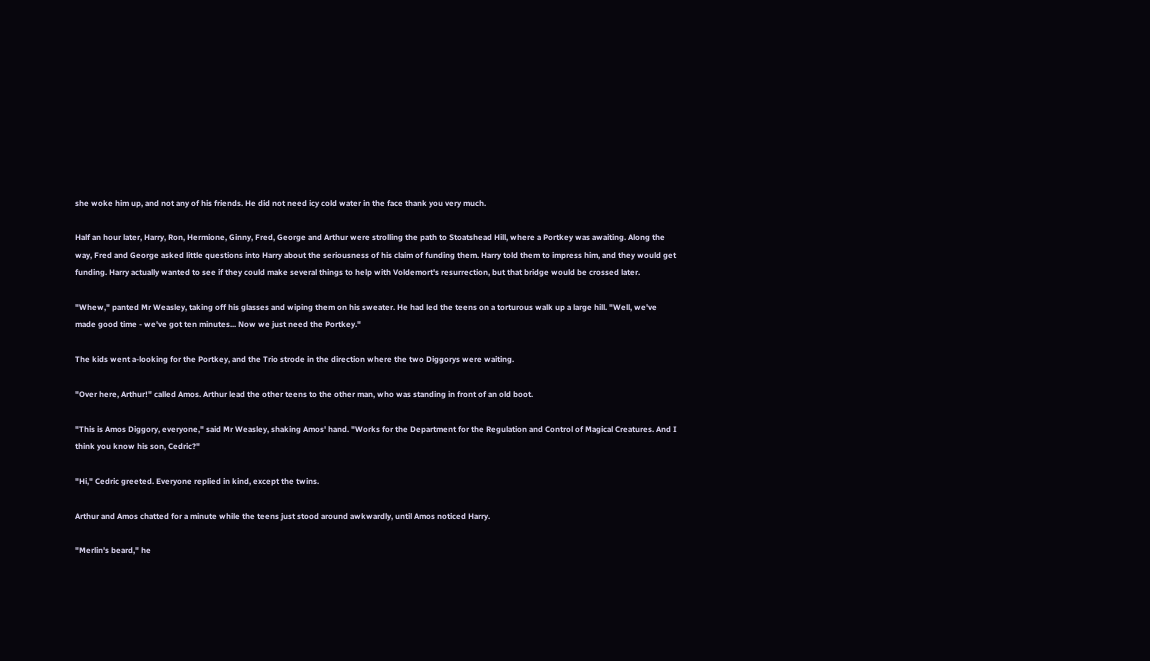she woke him up, and not any of his friends. He did not need icy cold water in the face thank you very much.

Half an hour later, Harry, Ron, Hermione, Ginny, Fred, George and Arthur were strolling the path to Stoatshead Hill, where a Portkey was awaiting. Along the way, Fred and George asked little questions into Harry about the seriousness of his claim of funding them. Harry told them to impress him, and they would get funding. Harry actually wanted to see if they could make several things to help with Voldemort's resurrection, but that bridge would be crossed later.

"Whew," panted Mr Weasley, taking off his glasses and wiping them on his sweater. He had led the teens on a torturous walk up a large hill. "Well, we've made good time - we've got ten minutes... Now we just need the Portkey."

The kids went a-looking for the Portkey, and the Trio strode in the direction where the two Diggorys were waiting.

"Over here, Arthur!" called Amos. Arthur lead the other teens to the other man, who was standing in front of an old boot.

"This is Amos Diggory, everyone," said Mr Weasley, shaking Amos' hand. "Works for the Department for the Regulation and Control of Magical Creatures. And I think you know his son, Cedric?"

"Hi," Cedric greeted. Everyone replied in kind, except the twins.

Arthur and Amos chatted for a minute while the teens just stood around awkwardly, until Amos noticed Harry.

"Merlin's beard," he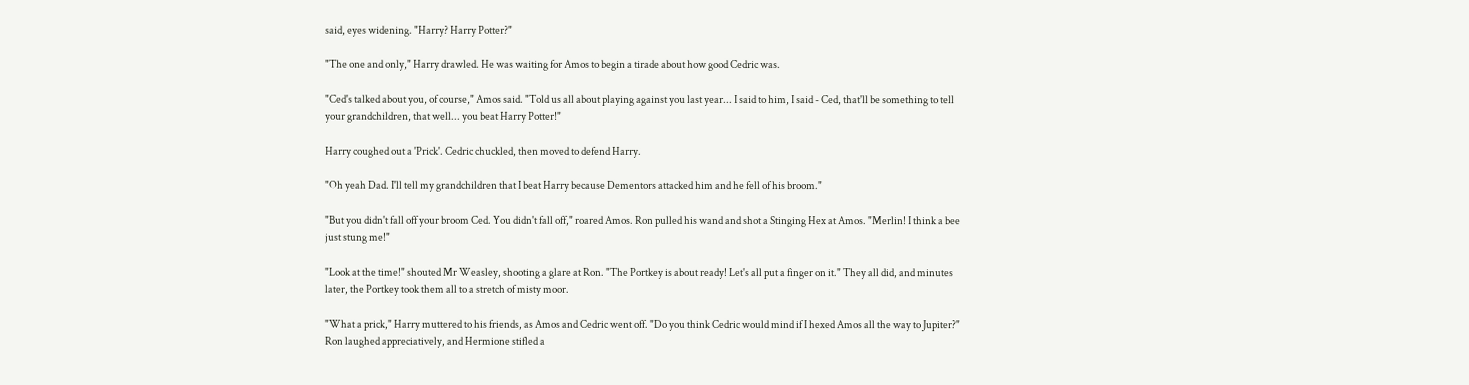said, eyes widening. "Harry? Harry Potter?"

"The one and only," Harry drawled. He was waiting for Amos to begin a tirade about how good Cedric was.

"Ced's talked about you, of course," Amos said. "Told us all about playing against you last year... I said to him, I said - Ced, that'll be something to tell your grandchildren, that well... you beat Harry Potter!"

Harry coughed out a 'Prick'. Cedric chuckled, then moved to defend Harry.

"Oh yeah Dad. I'll tell my grandchildren that I beat Harry because Dementors attacked him and he fell of his broom."

"But you didn't fall off your broom Ced. You didn't fall off," roared Amos. Ron pulled his wand and shot a Stinging Hex at Amos. "Merlin! I think a bee just stung me!"

"Look at the time!" shouted Mr Weasley, shooting a glare at Ron. "The Portkey is about ready! Let's all put a finger on it." They all did, and minutes later, the Portkey took them all to a stretch of misty moor.

"What a prick," Harry muttered to his friends, as Amos and Cedric went off. "Do you think Cedric would mind if I hexed Amos all the way to Jupiter?" Ron laughed appreciatively, and Hermione stifled a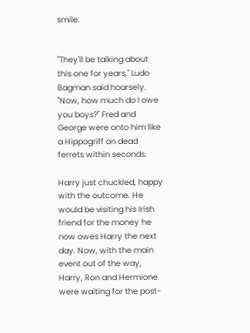smile.


"They'll be talking about this one for years," Ludo Bagman said hoarsely. "Now, how much do I owe you boys?" Fred and George were onto him like a Hippogriff on dead ferrets within seconds.

Harry just chuckled, happy with the outcome. He would be visiting his Irish friend for the money he now owes Harry the next day. Now, with the main event out of the way, Harry, Ron and Hermione were waiting for the post-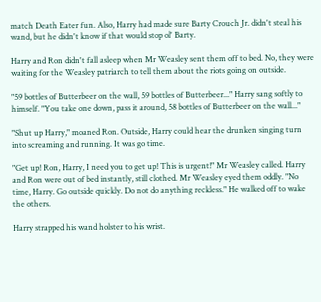match Death Eater fun. Also, Harry had made sure Barty Crouch Jr. didn't steal his wand, but he didn't know if that would stop ol' Barty.

Harry and Ron didn't fall asleep when Mr Weasley sent them off to bed. No, they were waiting for the Weasley patriarch to tell them about the riots going on outside.

"59 bottles of Butterbeer on the wall, 59 bottles of Butterbeer..." Harry sang softly to himself. "You take one down, pass it around, 58 bottles of Butterbeer on the wall..."

"Shut up Harry," moaned Ron. Outside, Harry could hear the drunken singing turn into screaming and running. It was go time.

"Get up! Ron, Harry, I need you to get up! This is urgent!" Mr Weasley called. Harry and Ron were out of bed instantly, still clothed. Mr Weasley eyed them oddly. "No time, Harry. Go outside quickly. Do not do anything reckless." He walked off to wake the others.

Harry strapped his wand holster to his wrist.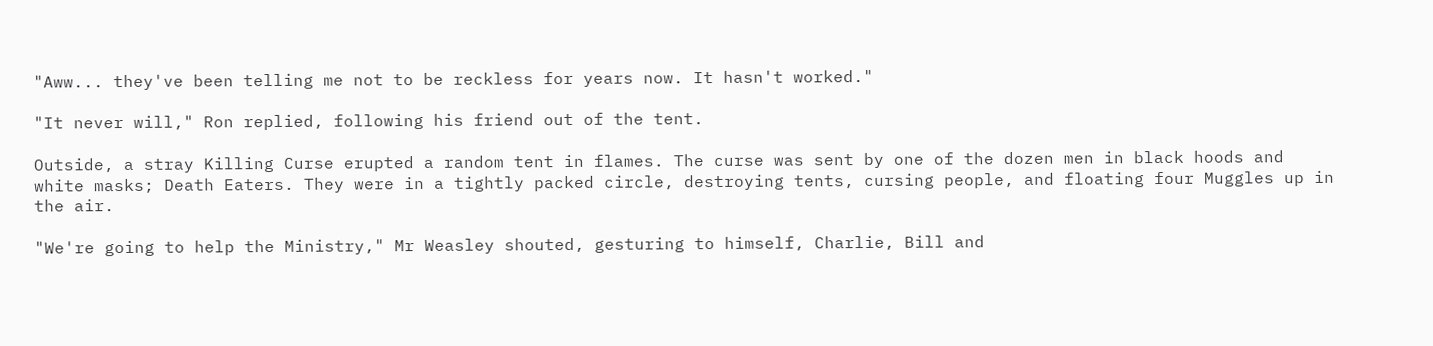"Aww... they've been telling me not to be reckless for years now. It hasn't worked."

"It never will," Ron replied, following his friend out of the tent.

Outside, a stray Killing Curse erupted a random tent in flames. The curse was sent by one of the dozen men in black hoods and white masks; Death Eaters. They were in a tightly packed circle, destroying tents, cursing people, and floating four Muggles up in the air.

"We're going to help the Ministry," Mr Weasley shouted, gesturing to himself, Charlie, Bill and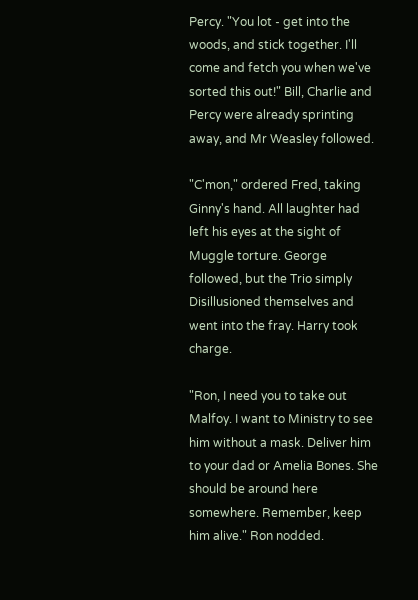Percy. "You lot - get into the woods, and stick together. I'll come and fetch you when we've sorted this out!" Bill, Charlie and Percy were already sprinting away, and Mr Weasley followed.

"C'mon," ordered Fred, taking Ginny's hand. All laughter had left his eyes at the sight of Muggle torture. George followed, but the Trio simply Disillusioned themselves and went into the fray. Harry took charge.

"Ron, I need you to take out Malfoy. I want to Ministry to see him without a mask. Deliver him to your dad or Amelia Bones. She should be around here somewhere. Remember, keep him alive." Ron nodded.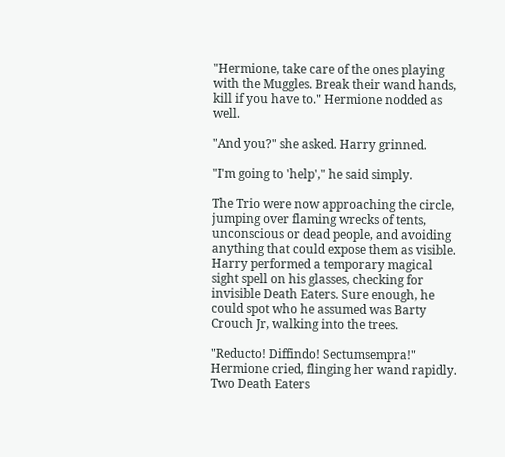"Hermione, take care of the ones playing with the Muggles. Break their wand hands, kill if you have to." Hermione nodded as well.

"And you?" she asked. Harry grinned.

"I'm going to 'help'," he said simply.

The Trio were now approaching the circle, jumping over flaming wrecks of tents, unconscious or dead people, and avoiding anything that could expose them as visible. Harry performed a temporary magical sight spell on his glasses, checking for invisible Death Eaters. Sure enough, he could spot who he assumed was Barty Crouch Jr, walking into the trees.

"Reducto! Diffindo! Sectumsempra!" Hermione cried, flinging her wand rapidly. Two Death Eaters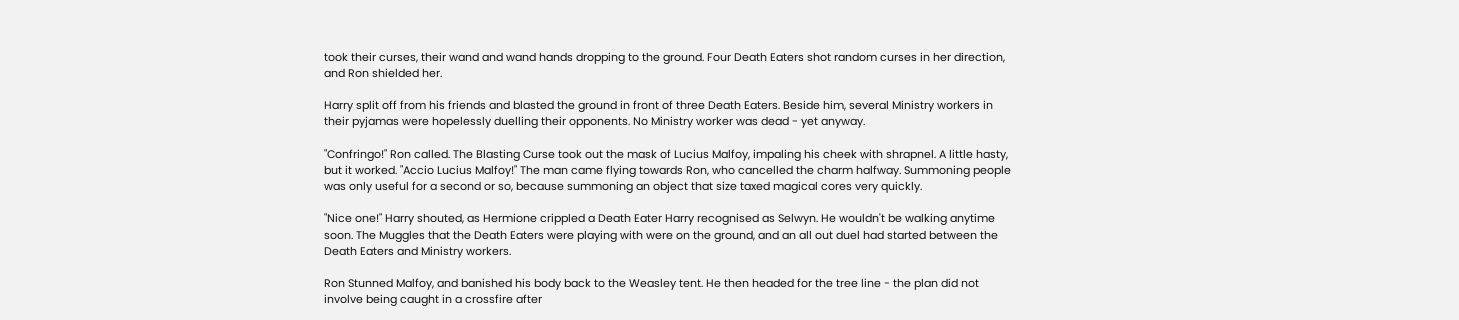took their curses, their wand and wand hands dropping to the ground. Four Death Eaters shot random curses in her direction, and Ron shielded her.

Harry split off from his friends and blasted the ground in front of three Death Eaters. Beside him, several Ministry workers in their pyjamas were hopelessly duelling their opponents. No Ministry worker was dead - yet anyway.

"Confringo!" Ron called. The Blasting Curse took out the mask of Lucius Malfoy, impaling his cheek with shrapnel. A little hasty, but it worked. "Accio Lucius Malfoy!" The man came flying towards Ron, who cancelled the charm halfway. Summoning people was only useful for a second or so, because summoning an object that size taxed magical cores very quickly.

"Nice one!" Harry shouted, as Hermione crippled a Death Eater Harry recognised as Selwyn. He wouldn't be walking anytime soon. The Muggles that the Death Eaters were playing with were on the ground, and an all out duel had started between the Death Eaters and Ministry workers.

Ron Stunned Malfoy, and banished his body back to the Weasley tent. He then headed for the tree line - the plan did not involve being caught in a crossfire after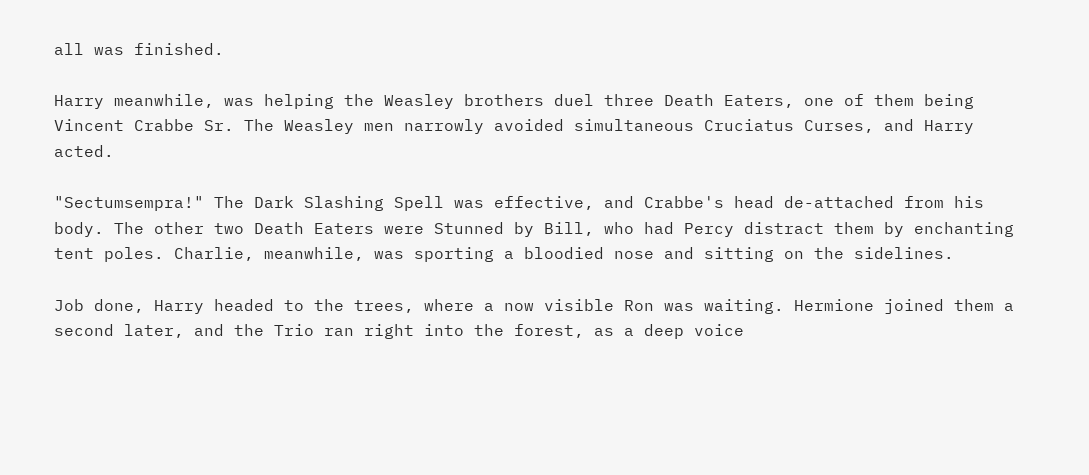all was finished.

Harry meanwhile, was helping the Weasley brothers duel three Death Eaters, one of them being Vincent Crabbe Sr. The Weasley men narrowly avoided simultaneous Cruciatus Curses, and Harry acted.

"Sectumsempra!" The Dark Slashing Spell was effective, and Crabbe's head de-attached from his body. The other two Death Eaters were Stunned by Bill, who had Percy distract them by enchanting tent poles. Charlie, meanwhile, was sporting a bloodied nose and sitting on the sidelines.

Job done, Harry headed to the trees, where a now visible Ron was waiting. Hermione joined them a second later, and the Trio ran right into the forest, as a deep voice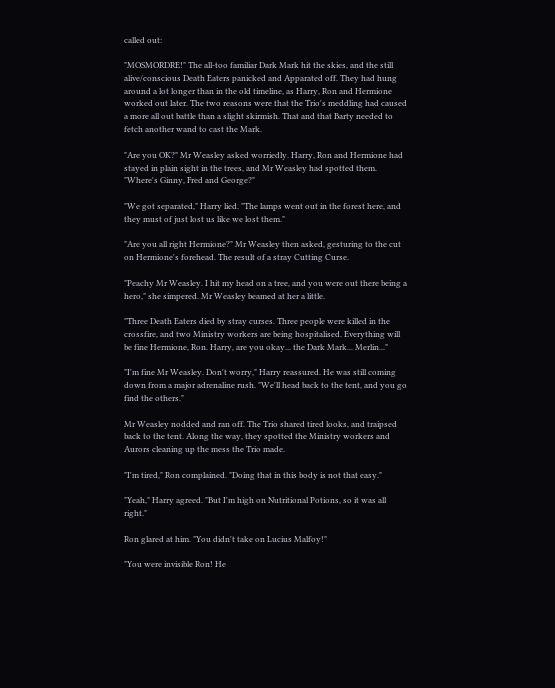called out:

"MOSMORDRE!" The all-too familiar Dark Mark hit the skies, and the still alive/conscious Death Eaters panicked and Apparated off. They had hung around a lot longer than in the old timeline, as Harry, Ron and Hermione worked out later. The two reasons were that the Trio's meddling had caused a more all out battle than a slight skirmish. That and that Barty needed to fetch another wand to cast the Mark.

"Are you OK?" Mr Weasley asked worriedly. Harry, Ron and Hermione had stayed in plain sight in the trees, and Mr Weasley had spotted them. "Where's Ginny, Fred and George?"

"We got separated," Harry lied. "The lamps went out in the forest here, and they must of just lost us like we lost them."

"Are you all right Hermione?" Mr Weasley then asked, gesturing to the cut on Hermione's forehead. The result of a stray Cutting Curse.

"Peachy Mr Weasley. I hit my head on a tree, and you were out there being a hero," she simpered. Mr Weasley beamed at her a little.

"Three Death Eaters died by stray curses. Three people were killed in the crossfire, and two Ministry workers are being hospitalised. Everything will be fine Hermione, Ron. Harry, are you okay... the Dark Mark... Merlin..."

"I'm fine Mr Weasley. Don't worry," Harry reassured. He was still coming down from a major adrenaline rush. "We'll head back to the tent, and you go find the others."

Mr Weasley nodded and ran off. The Trio shared tired looks, and traipsed back to the tent. Along the way, they spotted the Ministry workers and Aurors cleaning up the mess the Trio made.

"I'm tired," Ron complained. "Doing that in this body is not that easy."

"Yeah," Harry agreed. "But I'm high on Nutritional Potions, so it was all right."

Ron glared at him. "You didn't take on Lucius Malfoy!"

"You were invisible Ron! He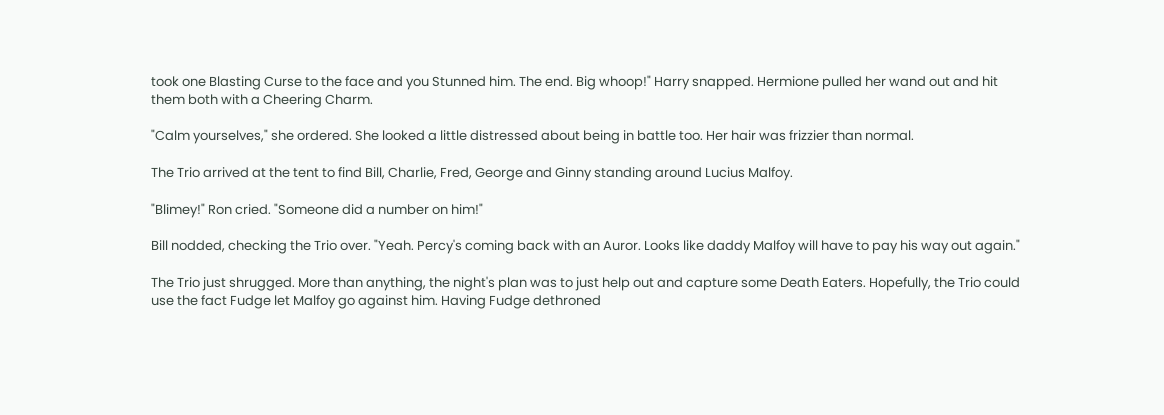took one Blasting Curse to the face and you Stunned him. The end. Big whoop!" Harry snapped. Hermione pulled her wand out and hit them both with a Cheering Charm.

"Calm yourselves," she ordered. She looked a little distressed about being in battle too. Her hair was frizzier than normal.

The Trio arrived at the tent to find Bill, Charlie, Fred, George and Ginny standing around Lucius Malfoy.

"Blimey!" Ron cried. "Someone did a number on him!"

Bill nodded, checking the Trio over. "Yeah. Percy's coming back with an Auror. Looks like daddy Malfoy will have to pay his way out again."

The Trio just shrugged. More than anything, the night's plan was to just help out and capture some Death Eaters. Hopefully, the Trio could use the fact Fudge let Malfoy go against him. Having Fudge dethroned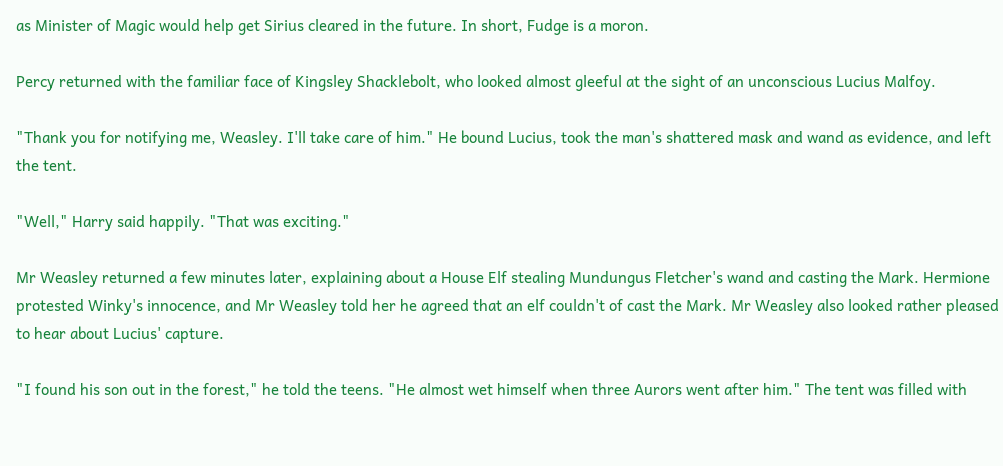as Minister of Magic would help get Sirius cleared in the future. In short, Fudge is a moron.

Percy returned with the familiar face of Kingsley Shacklebolt, who looked almost gleeful at the sight of an unconscious Lucius Malfoy.

"Thank you for notifying me, Weasley. I'll take care of him." He bound Lucius, took the man's shattered mask and wand as evidence, and left the tent.

"Well," Harry said happily. "That was exciting."

Mr Weasley returned a few minutes later, explaining about a House Elf stealing Mundungus Fletcher's wand and casting the Mark. Hermione protested Winky's innocence, and Mr Weasley told her he agreed that an elf couldn't of cast the Mark. Mr Weasley also looked rather pleased to hear about Lucius' capture.

"I found his son out in the forest," he told the teens. "He almost wet himself when three Aurors went after him." The tent was filled with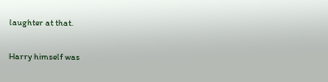laughter at that.

Harry himself was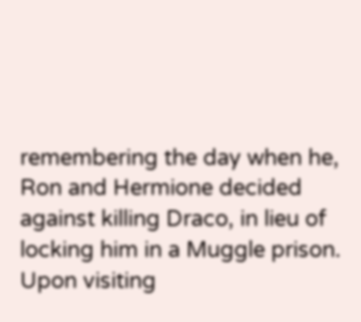remembering the day when he, Ron and Hermione decided against killing Draco, in lieu of locking him in a Muggle prison. Upon visiting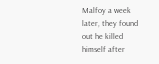Malfoy a week later, they found out he killed himself after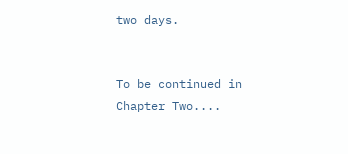two days.


To be continued in Chapter Two....